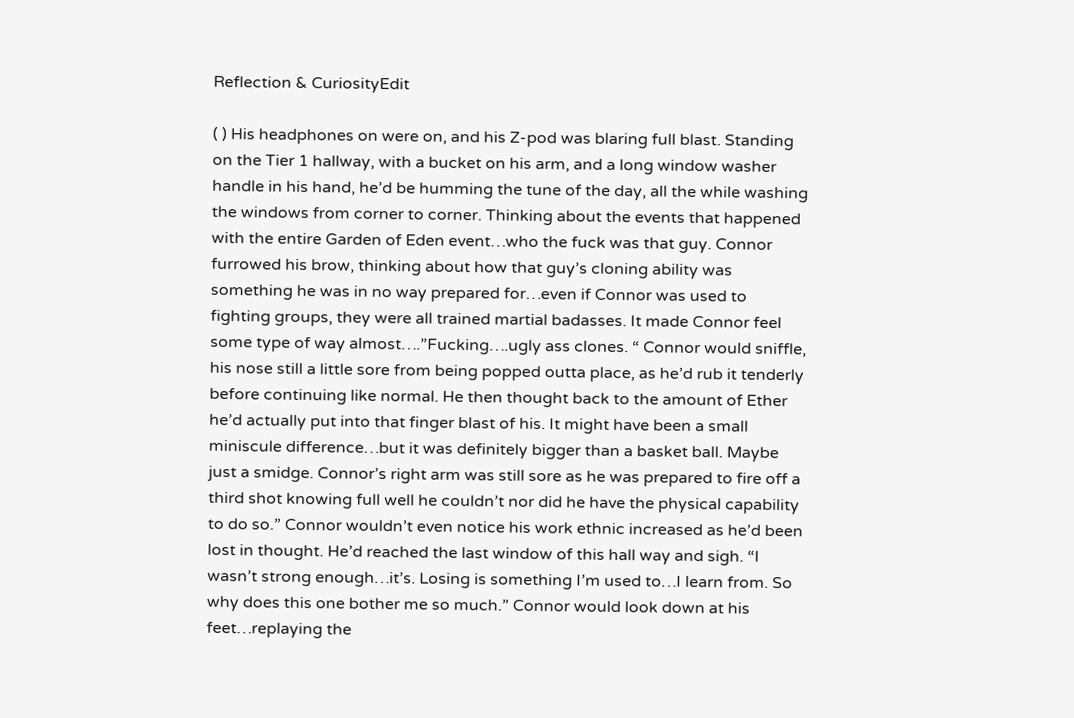Reflection & CuriosityEdit

( ) His headphones on were on, and his Z-pod was blaring full blast. Standing on the Tier 1 hallway, with a bucket on his arm, and a long window washer handle in his hand, he’d be humming the tune of the day, all the while washing the windows from corner to corner. Thinking about the events that happened with the entire Garden of Eden event…who the fuck was that guy. Connor furrowed his brow, thinking about how that guy’s cloning ability was something he was in no way prepared for…even if Connor was used to  fighting groups, they were all trained martial badasses. It made Connor feel some type of way almost….”Fucking….ugly ass clones. “ Connor would sniffle, his nose still a little sore from being popped outta place, as he’d rub it tenderly before continuing like normal. He then thought back to the amount of Ether he’d actually put into that finger blast of his. It might have been a small miniscule difference…but it was definitely bigger than a basket ball. Maybe just a smidge. Connor’s right arm was still sore as he was prepared to fire off a third shot knowing full well he couldn’t nor did he have the physical capability to do so.” Connor wouldn’t even notice his work ethnic increased as he’d been lost in thought. He’d reached the last window of this hall way and sigh. “I wasn’t strong enough…it’s. Losing is something I’m used to…I learn from. So why does this one bother me so much.” Connor would look down at his feet…replaying the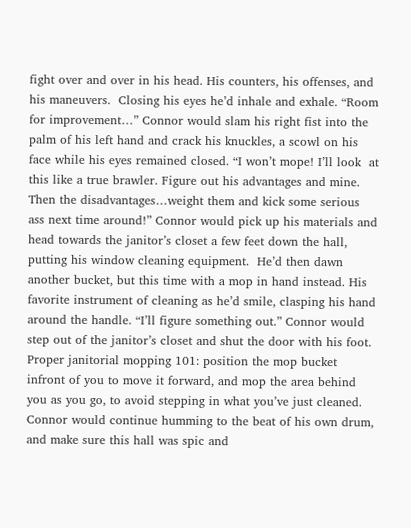fight over and over in his head. His counters, his offenses, and his maneuvers.  Closing his eyes he’d inhale and exhale. “Room for improvement…” Connor would slam his right fist into the palm of his left hand and crack his knuckles, a scowl on his face while his eyes remained closed. “I won’t mope! I’ll look  at this like a true brawler. Figure out his advantages and mine. Then the disadvantages…weight them and kick some serious ass next time around!” Connor would pick up his materials and head towards the janitor’s closet a few feet down the hall, putting his window cleaning equipment.  He’d then dawn another bucket, but this time with a mop in hand instead. His favorite instrument of cleaning as he’d smile, clasping his hand around the handle. “I’ll figure something out.” Connor would step out of the janitor’s closet and shut the door with his foot. Proper janitorial mopping 101: position the mop bucket infront of you to move it forward, and mop the area behind you as you go, to avoid stepping in what you’ve just cleaned. Connor would continue humming to the beat of his own drum, and make sure this hall was spic and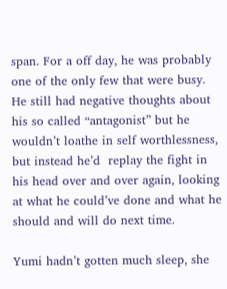span. For a off day, he was probably one of the only few that were busy.  He still had negative thoughts about his so called “antagonist” but he wouldn’t loathe in self worthlessness, but instead he’d  replay the fight in his head over and over again, looking at what he could’ve done and what he should and will do next time.

Yumi hadn’t gotten much sleep, she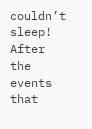couldn’t sleep! After the events that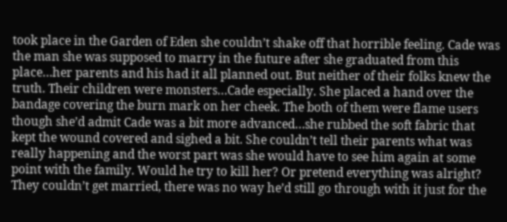took place in the Garden of Eden she couldn’t shake off that horrible feeling. Cade was the man she was supposed to marry in the future after she graduated from this place…her parents and his had it all planned out. But neither of their folks knew the truth. Their children were monsters…Cade especially. She placed a hand over the bandage covering the burn mark on her cheek. The both of them were flame users though she’d admit Cade was a bit more advanced…she rubbed the soft fabric that kept the wound covered and sighed a bit. She couldn’t tell their parents what was really happening and the worst part was she would have to see him again at some point with the family. Would he try to kill her? Or pretend everything was alright? They couldn’t get married, there was no way he’d still go through with it just for the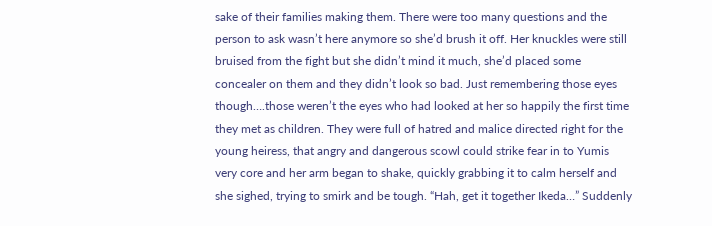sake of their families making them. There were too many questions and the person to ask wasn’t here anymore so she’d brush it off. Her knuckles were still bruised from the fight but she didn’t mind it much, she’d placed some concealer on them and they didn’t look so bad. Just remembering those eyes though….those weren’t the eyes who had looked at her so happily the first time they met as children. They were full of hatred and malice directed right for the young heiress, that angry and dangerous scowl could strike fear in to Yumis very core and her arm began to shake, quickly grabbing it to calm herself and she sighed, trying to smirk and be tough. “Hah, get it together Ikeda…” Suddenly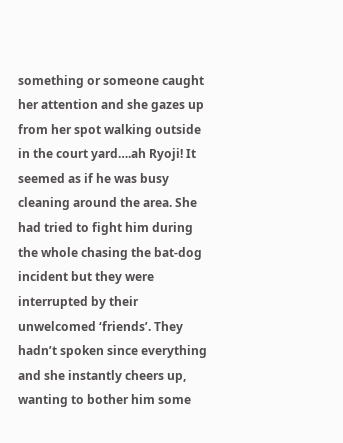something or someone caught her attention and she gazes up from her spot walking outside in the court yard….ah Ryoji! It seemed as if he was busy cleaning around the area. She had tried to fight him during the whole chasing the bat-dog incident but they were interrupted by their unwelcomed ‘friends’. They hadn’t spoken since everything and she instantly cheers up, wanting to bother him some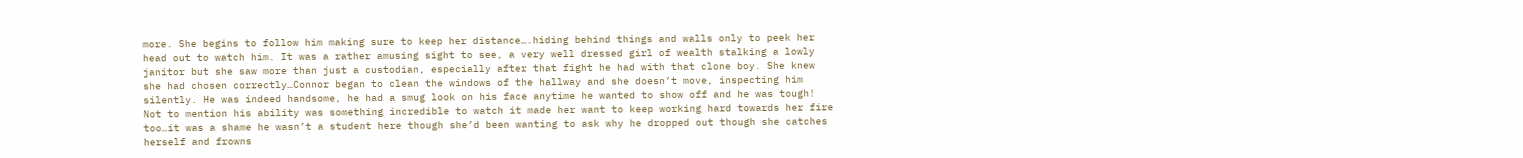more. She begins to follow him making sure to keep her distance….hiding behind things and walls only to peek her head out to watch him. It was a rather amusing sight to see, a very well dressed girl of wealth stalking a lowly janitor but she saw more than just a custodian, especially after that fight he had with that clone boy. She knew she had chosen correctly…Connor began to clean the windows of the hallway and she doesn’t move, inspecting him silently. He was indeed handsome, he had a smug look on his face anytime he wanted to show off and he was tough! Not to mention his ability was something incredible to watch it made her want to keep working hard towards her fire too…it was a shame he wasn’t a student here though she’d been wanting to ask why he dropped out though she catches herself and frowns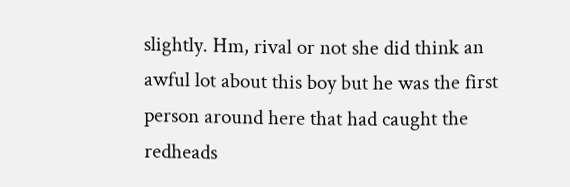slightly. Hm, rival or not she did think an awful lot about this boy but he was the first person around here that had caught the redheads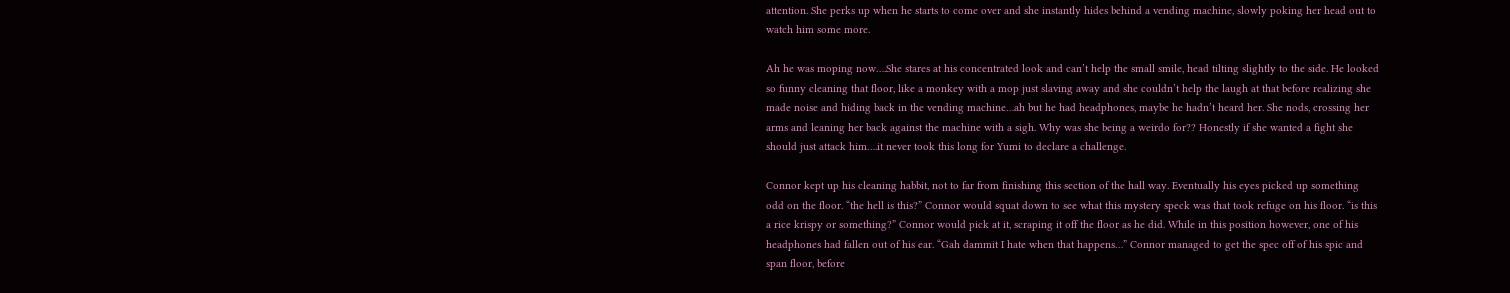attention. She perks up when he starts to come over and she instantly hides behind a vending machine, slowly poking her head out to watch him some more.

Ah he was moping now….She stares at his concentrated look and can’t help the small smile, head tilting slightly to the side. He looked so funny cleaning that floor, like a monkey with a mop just slaving away and she couldn’t help the laugh at that before realizing she made noise and hiding back in the vending machine…ah but he had headphones, maybe he hadn’t heard her. She nods, crossing her arms and leaning her back against the machine with a sigh. Why was she being a weirdo for?? Honestly if she wanted a fight she should just attack him….it never took this long for Yumi to declare a challenge.

Connor kept up his cleaning habbit, not to far from finishing this section of the hall way. Eventually his eyes picked up something odd on the floor. “the hell is this?” Connor would squat down to see what this mystery speck was that took refuge on his floor. “is this a rice krispy or something?” Connor would pick at it, scraping it off the floor as he did. While in this position however, one of his headphones had fallen out of his ear. “Gah dammit I hate when that happens…” Connor managed to get the spec off of his spic and span floor, before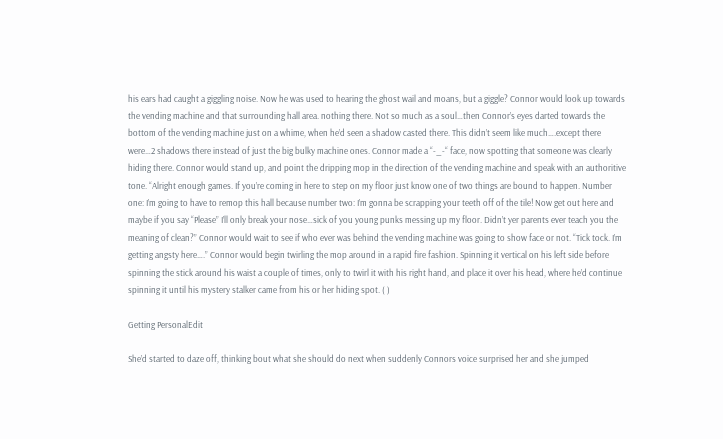his ears had caught a giggling noise. Now he was used to hearing the ghost wail and moans, but a giggle? Connor would look up towards the vending machine and that surrounding hall area. nothing there. Not so much as a soul…then Connor’s eyes darted towards the bottom of the vending machine just on a whime, when he’d seen a shadow casted there. This didn’t seem like much….except there were…2 shadows there instead of just the big bulky machine ones. Connor made a “-_-“ face, now spotting that someone was clearly hiding there. Connor would stand up, and point the dripping mop in the direction of the vending machine and speak with an authoritive tone. “Alright enough games. If you’re coming in here to step on my floor just know one of two things are bound to happen. Number one: I’m going to have to remop this hall because number two: I’m gonna be scrapping your teeth off of the tile! Now get out here and maybe if you say “Please” I’ll only break your nose…sick of you young punks messing up my floor. Didn’t yer parents ever teach you the meaning of clean?” Connor would wait to see if who ever was behind the vending machine was going to show face or not. “Tick tock. I’m getting angsty here….” Connor would begin twirling the mop around in a rapid fire fashion. Spinning it vertical on his left side before spinning the stick around his waist a couple of times, only to twirl it with his right hand, and place it over his head, where he’d continue spinning it until his mystery stalker came from his or her hiding spot. ( )

Getting PersonalEdit

She’d started to daze off, thinking bout what she should do next when suddenly Connors voice surprised her and she jumped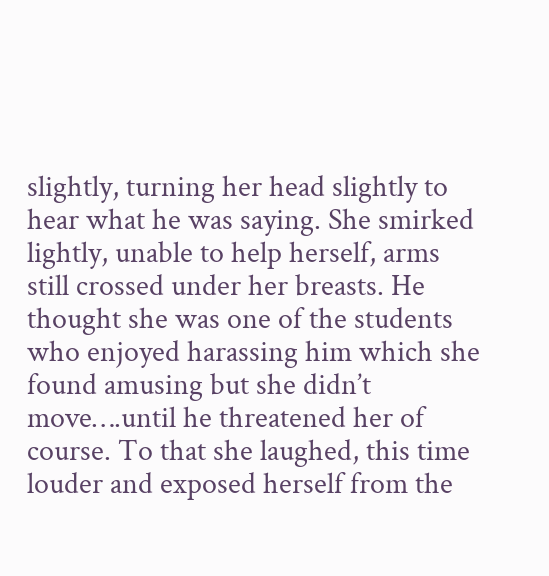slightly, turning her head slightly to hear what he was saying. She smirked lightly, unable to help herself, arms still crossed under her breasts. He thought she was one of the students who enjoyed harassing him which she found amusing but she didn’t move….until he threatened her of course. To that she laughed, this time louder and exposed herself from the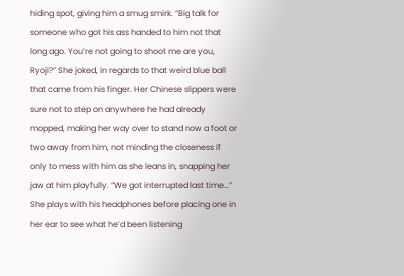hiding spot, giving him a smug smirk. “Big talk for someone who got his ass handed to him not that long ago. You’re not going to shoot me are you, Ryoji?” She joked, in regards to that weird blue ball that came from his finger. Her Chinese slippers were sure not to step on anywhere he had already mopped, making her way over to stand now a foot or two away from him, not minding the closeness if only to mess with him as she leans in, snapping her jaw at him playfully. “We got interrupted last time…” She plays with his headphones before placing one in her ear to see what he’d been listening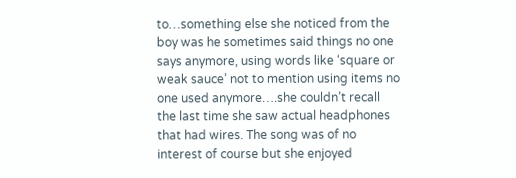to…something else she noticed from the boy was he sometimes said things no one says anymore, using words like ‘square or weak sauce’ not to mention using items no one used anymore….she couldn’t recall the last time she saw actual headphones that had wires. The song was of no interest of course but she enjoyed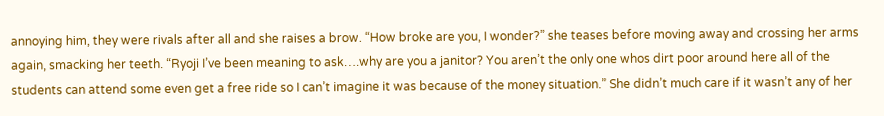annoying him, they were rivals after all and she raises a brow. “How broke are you, I wonder?” she teases before moving away and crossing her arms again, smacking her teeth. “Ryoji I’ve been meaning to ask….why are you a janitor? You aren’t the only one whos dirt poor around here all of the students can attend some even get a free ride so I can’t imagine it was because of the money situation.” She didn’t much care if it wasn’t any of her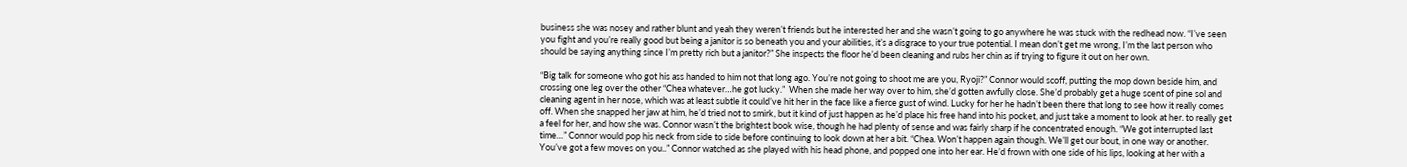business she was nosey and rather blunt and yeah they weren’t friends but he interested her and she wasn’t going to go anywhere he was stuck with the redhead now. “I’ve seen you fight and you’re really good but being a janitor is so beneath you and your abilities, it’s a disgrace to your true potential. I mean don’t get me wrong, I’m the last person who should be saying anything since I’m pretty rich but a janitor?” She inspects the floor he’d been cleaning and rubs her chin as if trying to figure it out on her own.

“Big talk for someone who got his ass handed to him not that long ago. You’re not going to shoot me are you, Ryoji?” Connor would scoff, putting the mop down beside him, and crossing one leg over the other “Chea whatever…he got lucky.”  When she made her way over to him, she’d gotten awfully close. She’d probably get a huge scent of pine sol and cleaning agent in her nose, which was at least subtle it could’ve hit her in the face like a fierce gust of wind. Lucky for her he hadn’t been there that long to see how it really comes off. When she snapped her jaw at him, he’d tried not to smirk, but it kind of just happen as he’d place his free hand into his pocket, and just take a moment to look at her. to really get a feel for her, and how she was. Connor wasn’t the brightest book wise, though he had plenty of sense and was fairly sharp if he concentrated enough. “We got interrupted last time…” Connor would pop his neck from side to side before continuing to look down at her a bit. “Chea. Won’t happen again though. We’ll get our bout, in one way or another.  You’ve got a few moves on you..” Connor watched as she played with his head phone, and popped one into her ear. He’d frown with one side of his lips, looking at her with a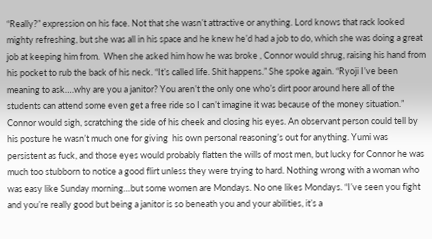“Really?” expression on his face. Not that she wasn’t attractive or anything. Lord knows that rack looked mighty refreshing, but she was all in his space and he knew he’d had a job to do, which she was doing a great job at keeping him from.  When she asked him how he was broke , Connor would shrug, raising his hand from his pocket to rub the back of his neck. “It’s called life. Shit happens.” She spoke again. “Ryoji I’ve been meaning to ask….why are you a janitor? You aren’t the only one who’s dirt poor around here all of the students can attend some even get a free ride so I can’t imagine it was because of the money situation.” Connor would sigh, scratching the side of his cheek and closing his eyes. An observant person could tell by his posture he wasn’t much one for giving  his own personal reasoning’s out for anything. Yumi was persistent as fuck, and those eyes would probably flatten the wills of most men, but lucky for Connor he was  much too stubborn to notice a good flirt unless they were trying to hard. Nothing wrong with a woman who was easy like Sunday morning…but some women are Mondays. No one likes Mondays. “I’ve seen you fight and you’re really good but being a janitor is so beneath you and your abilities, it’s a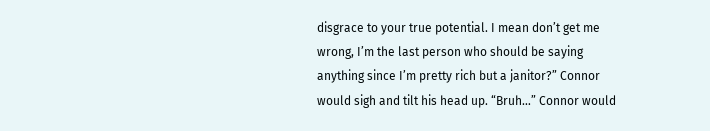disgrace to your true potential. I mean don’t get me wrong, I’m the last person who should be saying anything since I’m pretty rich but a janitor?” Connor would sigh and tilt his head up. “Bruh…” Connor would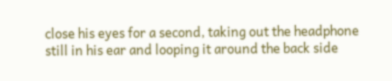close his eyes for a second, taking out the headphone still in his ear and looping it around the back side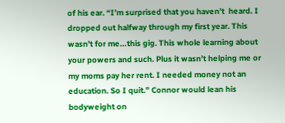of his ear. “I’m surprised that you haven’t  heard. I dropped out halfway through my first year. This wasn’t for me…this gig. This whole learning about your powers and such. Plus it wasn’t helping me or my moms pay her rent. I needed money not an education. So I quit.” Connor would lean his bodyweight on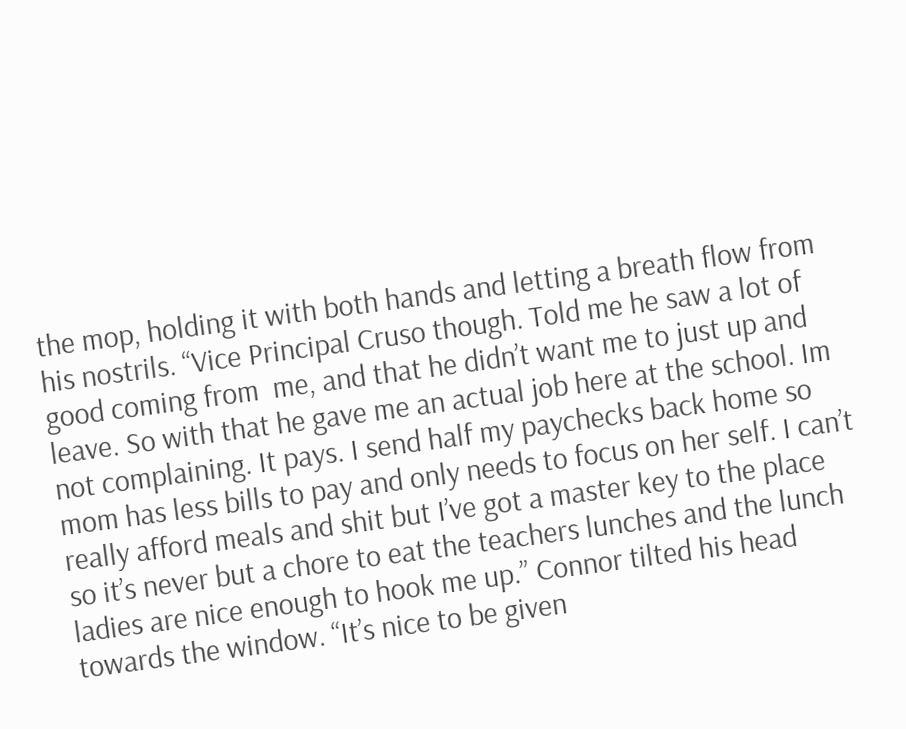the mop, holding it with both hands and letting a breath flow from his nostrils. “Vice Principal Cruso though. Told me he saw a lot of good coming from  me, and that he didn’t want me to just up and leave. So with that he gave me an actual job here at the school. Im not complaining. It pays. I send half my paychecks back home so mom has less bills to pay and only needs to focus on her self. I can’t really afford meals and shit but I’ve got a master key to the place so it’s never but a chore to eat the teachers lunches and the lunch ladies are nice enough to hook me up.” Connor tilted his head towards the window. “It’s nice to be given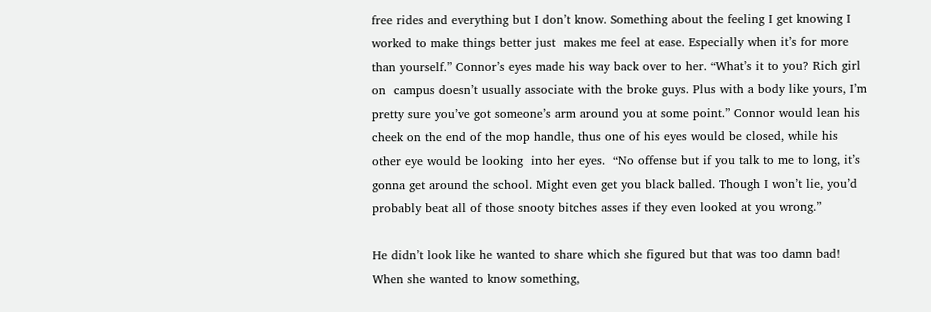free rides and everything but I don’t know. Something about the feeling I get knowing I worked to make things better just  makes me feel at ease. Especially when it’s for more than yourself.” Connor’s eyes made his way back over to her. “What’s it to you? Rich girl on  campus doesn’t usually associate with the broke guys. Plus with a body like yours, I’m pretty sure you’ve got someone’s arm around you at some point.” Connor would lean his cheek on the end of the mop handle, thus one of his eyes would be closed, while his other eye would be looking  into her eyes.  “No offense but if you talk to me to long, it’s gonna get around the school. Might even get you black balled. Though I won’t lie, you’d probably beat all of those snooty bitches asses if they even looked at you wrong.”

He didn’t look like he wanted to share which she figured but that was too damn bad! When she wanted to know something,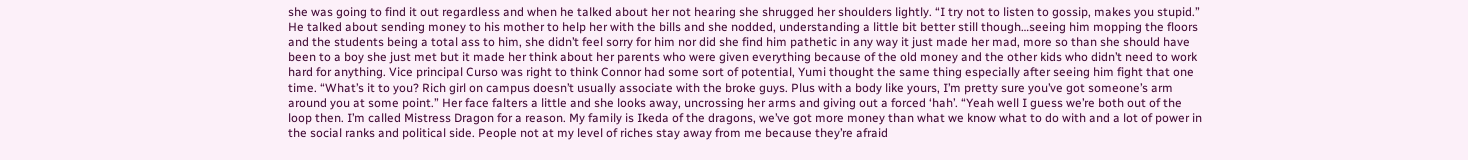she was going to find it out regardless and when he talked about her not hearing she shrugged her shoulders lightly. “I try not to listen to gossip, makes you stupid.” He talked about sending money to his mother to help her with the bills and she nodded, understanding a little bit better still though…seeing him mopping the floors and the students being a total ass to him, she didn’t feel sorry for him nor did she find him pathetic in any way it just made her mad, more so than she should have been to a boy she just met but it made her think about her parents who were given everything because of the old money and the other kids who didn’t need to work hard for anything. Vice principal Curso was right to think Connor had some sort of potential, Yumi thought the same thing especially after seeing him fight that one time. “What’s it to you? Rich girl on campus doesn’t usually associate with the broke guys. Plus with a body like yours, I’m pretty sure you’ve got someone’s arm around you at some point.” Her face falters a little and she looks away, uncrossing her arms and giving out a forced ‘hah’. “Yeah well I guess we’re both out of the loop then. I’m called Mistress Dragon for a reason. My family is Ikeda of the dragons, we’ve got more money than what we know what to do with and a lot of power in the social ranks and political side. People not at my level of riches stay away from me because they’re afraid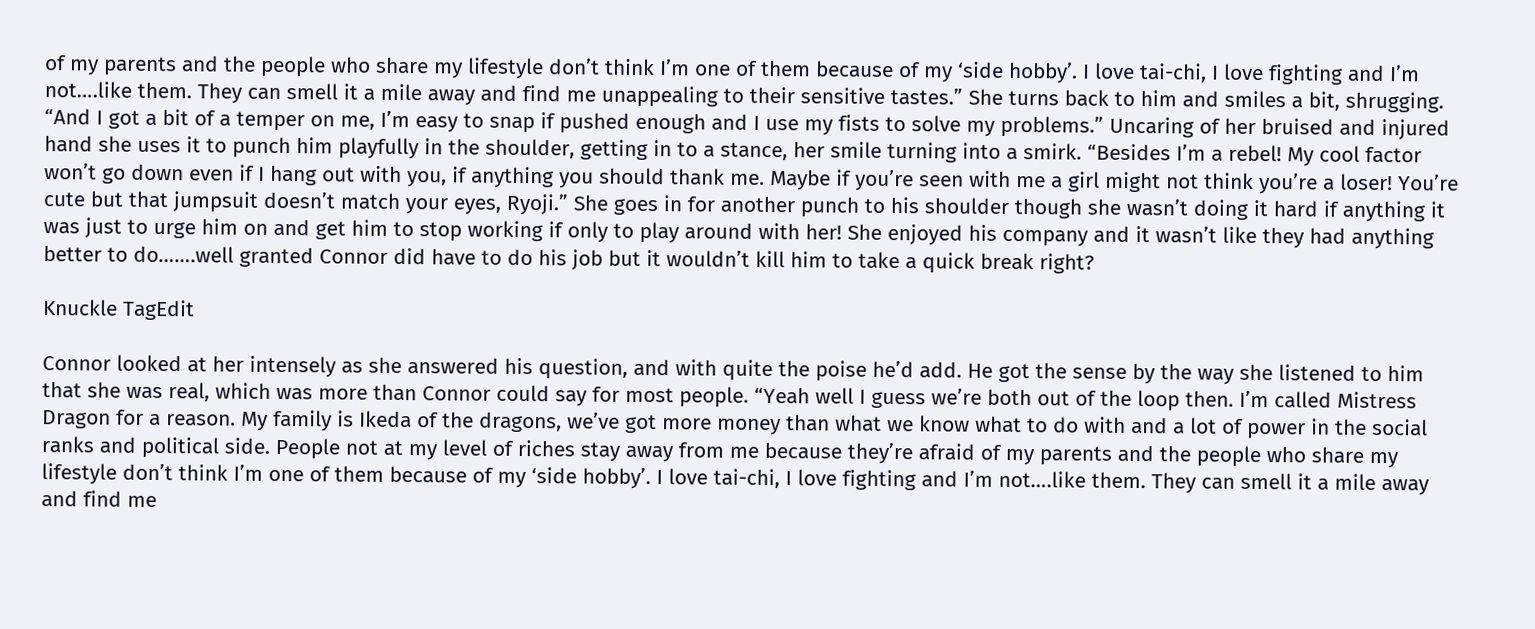of my parents and the people who share my lifestyle don’t think I’m one of them because of my ‘side hobby’. I love tai-chi, I love fighting and I’m not….like them. They can smell it a mile away and find me unappealing to their sensitive tastes.” She turns back to him and smiles a bit, shrugging. “And I got a bit of a temper on me, I’m easy to snap if pushed enough and I use my fists to solve my problems.” Uncaring of her bruised and injured hand she uses it to punch him playfully in the shoulder, getting in to a stance, her smile turning into a smirk. “Besides I’m a rebel! My cool factor won’t go down even if I hang out with you, if anything you should thank me. Maybe if you’re seen with me a girl might not think you’re a loser! You’re cute but that jumpsuit doesn’t match your eyes, Ryoji.” She goes in for another punch to his shoulder though she wasn’t doing it hard if anything it was just to urge him on and get him to stop working if only to play around with her! She enjoyed his company and it wasn’t like they had anything better to do…….well granted Connor did have to do his job but it wouldn’t kill him to take a quick break right?

Knuckle TagEdit

Connor looked at her intensely as she answered his question, and with quite the poise he’d add. He got the sense by the way she listened to him that she was real, which was more than Connor could say for most people. “Yeah well I guess we’re both out of the loop then. I’m called Mistress Dragon for a reason. My family is Ikeda of the dragons, we’ve got more money than what we know what to do with and a lot of power in the social ranks and political side. People not at my level of riches stay away from me because they’re afraid of my parents and the people who share my lifestyle don’t think I’m one of them because of my ‘side hobby’. I love tai-chi, I love fighting and I’m not….like them. They can smell it a mile away and find me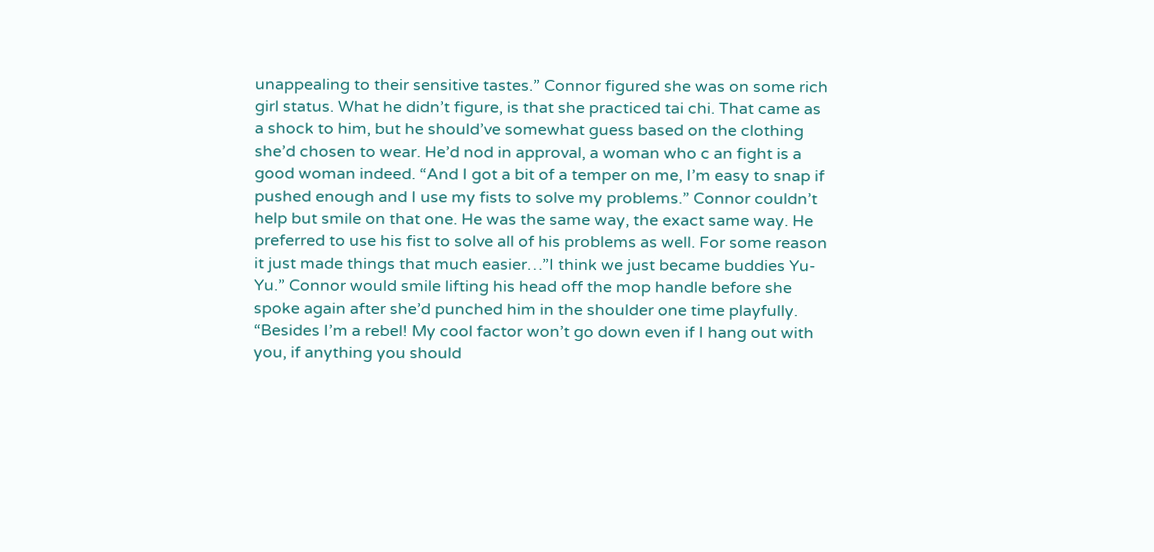unappealing to their sensitive tastes.” Connor figured she was on some rich girl status. What he didn’t figure, is that she practiced tai chi. That came as a shock to him, but he should’ve somewhat guess based on the clothing she’d chosen to wear. He’d nod in approval, a woman who c an fight is a good woman indeed. “And I got a bit of a temper on me, I’m easy to snap if pushed enough and I use my fists to solve my problems.” Connor couldn’t help but smile on that one. He was the same way, the exact same way. He preferred to use his fist to solve all of his problems as well. For some reason it just made things that much easier…”I think we just became buddies Yu-Yu.” Connor would smile lifting his head off the mop handle before she spoke again after she’d punched him in the shoulder one time playfully. “Besides I’m a rebel! My cool factor won’t go down even if I hang out with you, if anything you should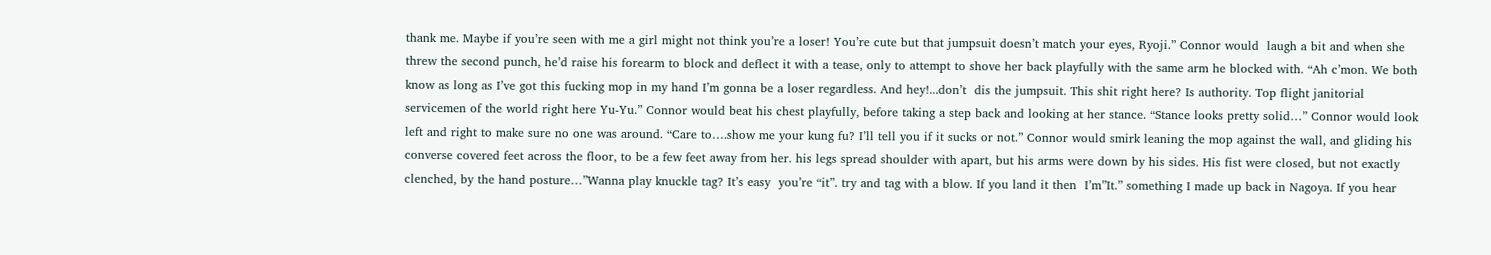thank me. Maybe if you’re seen with me a girl might not think you’re a loser! You’re cute but that jumpsuit doesn’t match your eyes, Ryoji.” Connor would  laugh a bit and when she threw the second punch, he’d raise his forearm to block and deflect it with a tease, only to attempt to shove her back playfully with the same arm he blocked with. “Ah c’mon. We both know as long as I’ve got this fucking mop in my hand I’m gonna be a loser regardless. And hey!...don’t  dis the jumpsuit. This shit right here? Is authority. Top flight janitorial servicemen of the world right here Yu-Yu.” Connor would beat his chest playfully, before taking a step back and looking at her stance. “Stance looks pretty solid…” Connor would look left and right to make sure no one was around. “Care to….show me your kung fu? I’ll tell you if it sucks or not.” Connor would smirk leaning the mop against the wall, and gliding his converse covered feet across the floor, to be a few feet away from her. his legs spread shoulder with apart, but his arms were down by his sides. His fist were closed, but not exactly clenched, by the hand posture…”Wanna play knuckle tag? It’s easy  you’re “it”. try and tag with a blow. If you land it then  I’m”It.” something I made up back in Nagoya. If you hear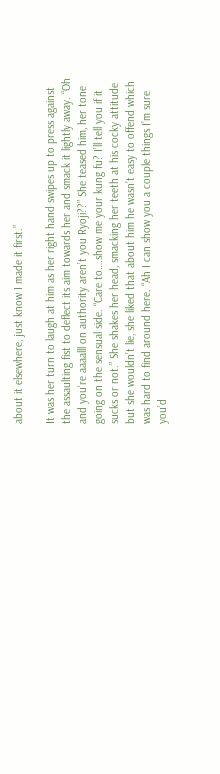about it elsewhere, just know I made it first.”

It was her turn to laugh at him as her right hand swipes up to press against the assaulting fist to deflect its aim towards her and smack it lightly away. “Oh and you’re aaaalll on authority aren’t you Ryoji??” She teased him, her tone going on the sensual side. “Care to….show me your kung fu? I’ll tell you if it sucks or not.” She shakes her head, smacking her teeth at his cocky attitude but she wouldn’t lie, she liked that about him he wasn’t easy to offend which was hard to find around here. “Ah I can show you a couple things I’m sure you’d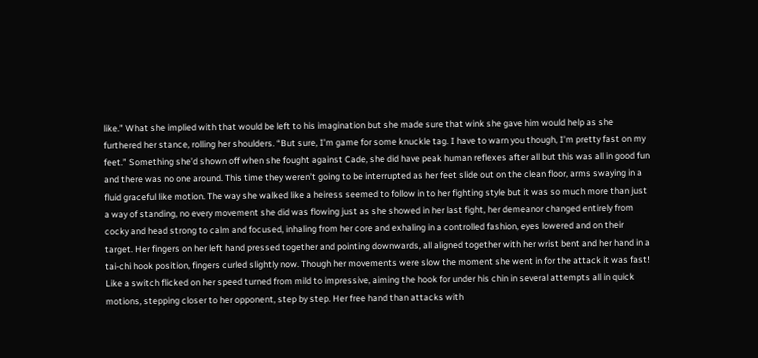like.” What she implied with that would be left to his imagination but she made sure that wink she gave him would help as she furthered her stance, rolling her shoulders. “But sure, I’m game for some knuckle tag. I have to warn you though, I’m pretty fast on my feet.” Something she’d shown off when she fought against Cade, she did have peak human reflexes after all but this was all in good fun and there was no one around. This time they weren’t going to be interrupted as her feet slide out on the clean floor, arms swaying in a fluid graceful like motion. The way she walked like a heiress seemed to follow in to her fighting style but it was so much more than just a way of standing, no every movement she did was flowing just as she showed in her last fight, her demeanor changed entirely from cocky and head strong to calm and focused, inhaling from her core and exhaling in a controlled fashion, eyes lowered and on their target. Her fingers on her left hand pressed together and pointing downwards, all aligned together with her wrist bent and her hand in a tai-chi hook position, fingers curled slightly now. Though her movements were slow the moment she went in for the attack it was fast! Like a switch flicked on her speed turned from mild to impressive, aiming the hook for under his chin in several attempts all in quick motions, stepping closer to her opponent, step by step. Her free hand than attacks with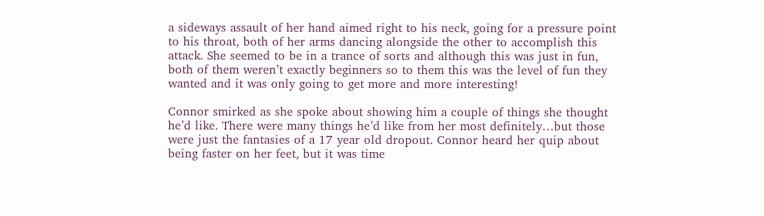a sideways assault of her hand aimed right to his neck, going for a pressure point to his throat, both of her arms dancing alongside the other to accomplish this attack. She seemed to be in a trance of sorts and although this was just in fun, both of them weren’t exactly beginners so to them this was the level of fun they wanted and it was only going to get more and more interesting!

Connor smirked as she spoke about showing him a couple of things she thought he’d like. There were many things he’d like from her most definitely…but those were just the fantasies of a 17 year old dropout. Connor heard her quip about being faster on her feet, but it was time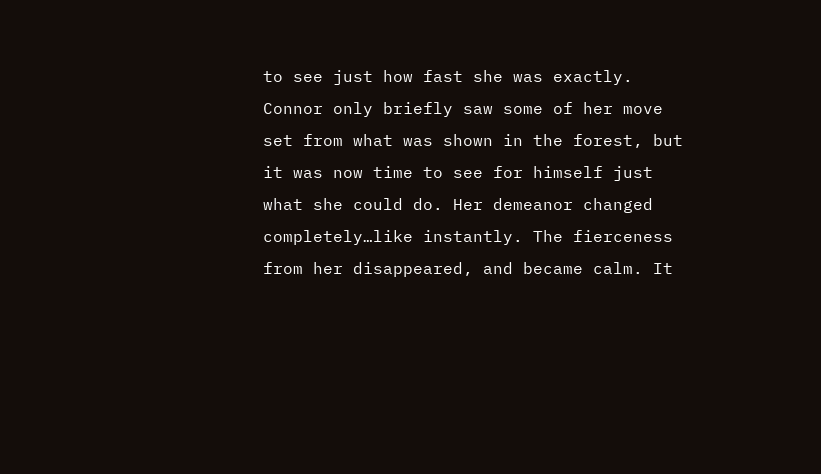to see just how fast she was exactly. Connor only briefly saw some of her move set from what was shown in the forest, but it was now time to see for himself just what she could do. Her demeanor changed completely…like instantly. The fierceness from her disappeared, and became calm. It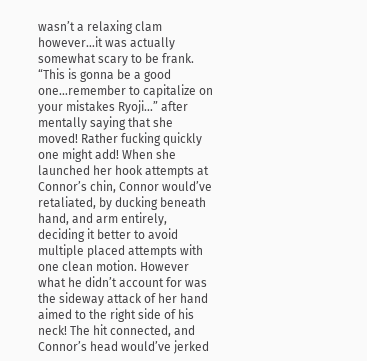wasn’t a relaxing clam however…it was actually somewhat scary to be frank. “This is gonna be a good one…remember to capitalize on your mistakes Ryoji…” after mentally saying that she moved! Rather fucking quickly one might add! When she launched her hook attempts at Connor’s chin, Connor would’ve retaliated, by ducking beneath hand, and arm entirely, deciding it better to avoid multiple placed attempts with one clean motion. However what he didn’t account for was the sideway attack of her hand aimed to the right side of his neck! The hit connected, and Connor’s head would’ve jerked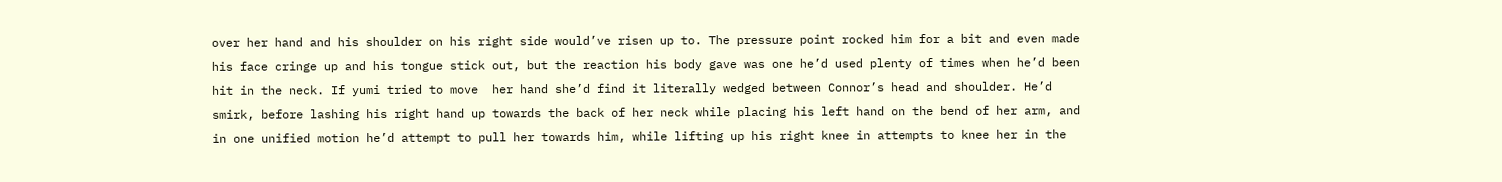over her hand and his shoulder on his right side would’ve risen up to. The pressure point rocked him for a bit and even made his face cringe up and his tongue stick out, but the reaction his body gave was one he’d used plenty of times when he’d been hit in the neck. If yumi tried to move  her hand she’d find it literally wedged between Connor’s head and shoulder. He’d smirk, before lashing his right hand up towards the back of her neck while placing his left hand on the bend of her arm, and in one unified motion he’d attempt to pull her towards him, while lifting up his right knee in attempts to knee her in the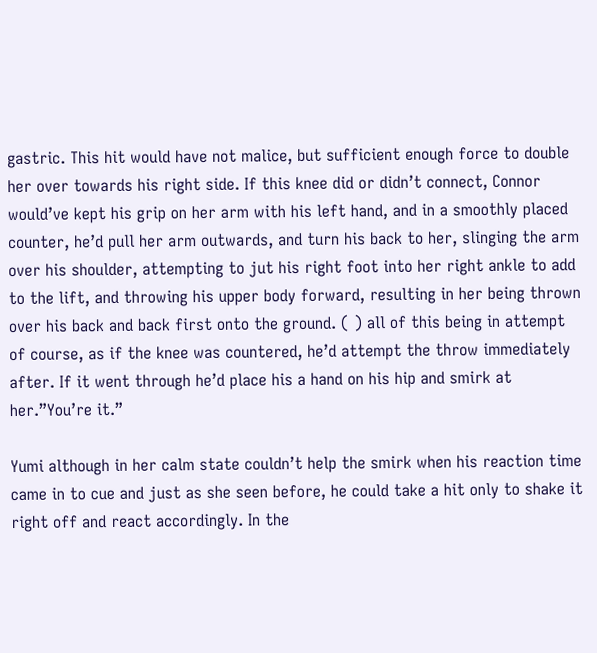gastric. This hit would have not malice, but sufficient enough force to double her over towards his right side. If this knee did or didn’t connect, Connor would’ve kept his grip on her arm with his left hand, and in a smoothly placed counter, he’d pull her arm outwards, and turn his back to her, slinging the arm over his shoulder, attempting to jut his right foot into her right ankle to add to the lift, and throwing his upper body forward, resulting in her being thrown over his back and back first onto the ground. ( ) all of this being in attempt of course, as if the knee was countered, he’d attempt the throw immediately after. If it went through he’d place his a hand on his hip and smirk at her.”You’re it.”

Yumi although in her calm state couldn’t help the smirk when his reaction time came in to cue and just as she seen before, he could take a hit only to shake it right off and react accordingly. In the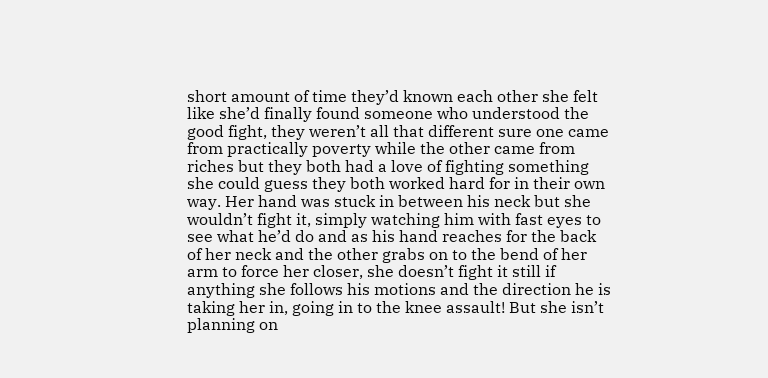short amount of time they’d known each other she felt like she’d finally found someone who understood the good fight, they weren’t all that different sure one came from practically poverty while the other came from riches but they both had a love of fighting something she could guess they both worked hard for in their own way. Her hand was stuck in between his neck but she wouldn’t fight it, simply watching him with fast eyes to see what he’d do and as his hand reaches for the back of her neck and the other grabs on to the bend of her arm to force her closer, she doesn’t fight it still if anything she follows his motions and the direction he is taking her in, going in to the knee assault! But she isn’t planning on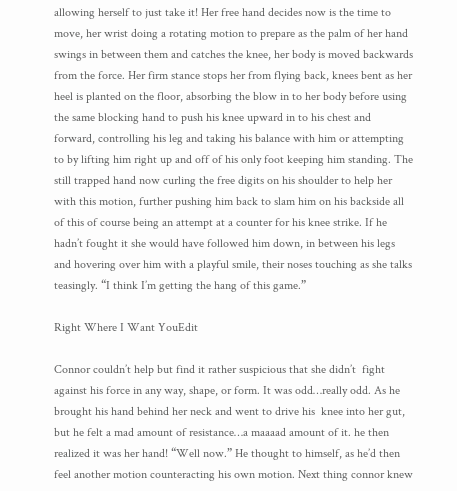allowing herself to just take it! Her free hand decides now is the time to move, her wrist doing a rotating motion to prepare as the palm of her hand swings in between them and catches the knee, her body is moved backwards from the force. Her firm stance stops her from flying back, knees bent as her heel is planted on the floor, absorbing the blow in to her body before using the same blocking hand to push his knee upward in to his chest and forward, controlling his leg and taking his balance with him or attempting to by lifting him right up and off of his only foot keeping him standing. The still trapped hand now curling the free digits on his shoulder to help her with this motion, further pushing him back to slam him on his backside all of this of course being an attempt at a counter for his knee strike. If he hadn’t fought it she would have followed him down, in between his legs and hovering over him with a playful smile, their noses touching as she talks teasingly. “I think I’m getting the hang of this game.”

Right Where I Want YouEdit

Connor couldn’t help but find it rather suspicious that she didn’t  fight against his force in any way, shape, or form. It was odd…really odd. As he brought his hand behind her neck and went to drive his  knee into her gut, but he felt a mad amount of resistance…a maaaad amount of it. he then realized it was her hand! “Well now.” He thought to himself, as he’d then feel another motion counteracting his own motion. Next thing connor knew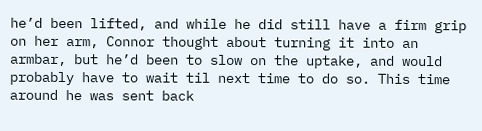he’d been lifted, and while he did still have a firm grip on her arm, Connor thought about turning it into an armbar, but he’d been to slow on the uptake, and would probably have to wait til next time to do so. This time around he was sent back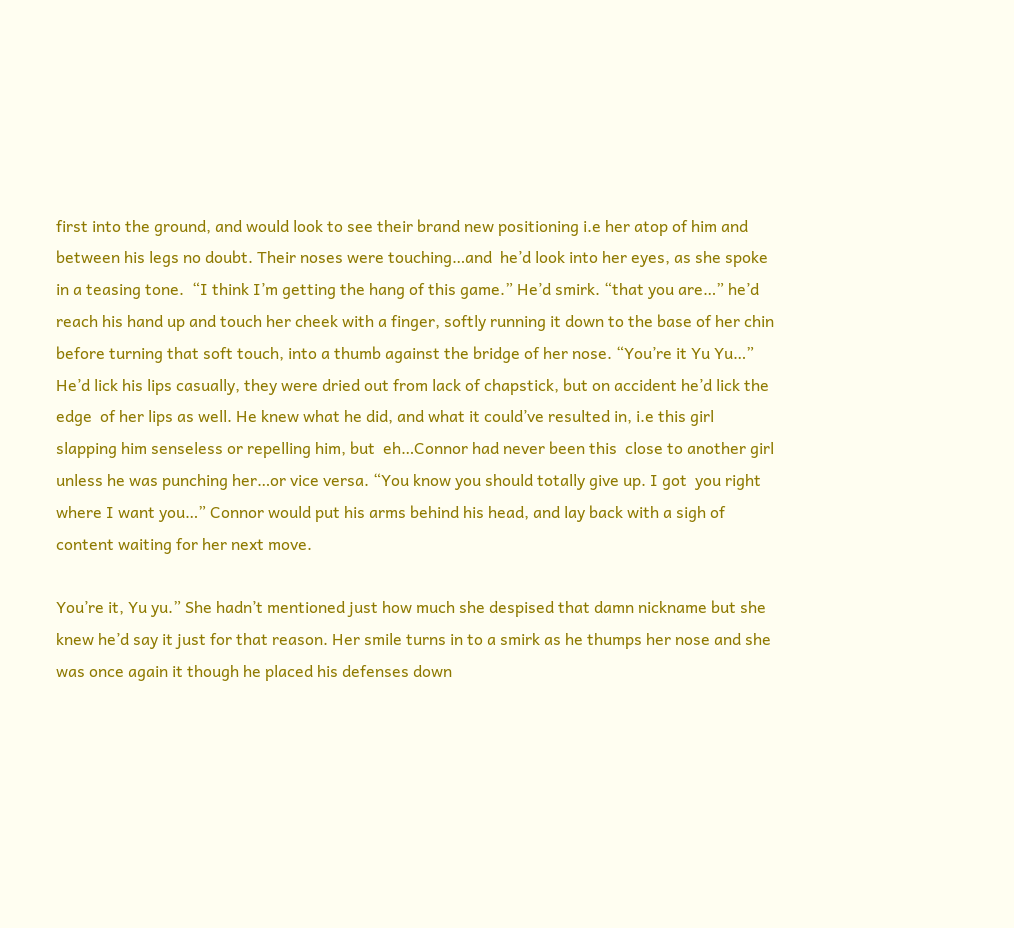first into the ground, and would look to see their brand new positioning i.e her atop of him and between his legs no doubt. Their noses were touching…and  he’d look into her eyes, as she spoke in a teasing tone.  “I think I’m getting the hang of this game.” He’d smirk. “that you are…” he’d reach his hand up and touch her cheek with a finger, softly running it down to the base of her chin before turning that soft touch, into a thumb against the bridge of her nose. “You’re it Yu Yu…” He’d lick his lips casually, they were dried out from lack of chapstick, but on accident he’d lick the edge  of her lips as well. He knew what he did, and what it could’ve resulted in, i.e this girl slapping him senseless or repelling him, but  eh…Connor had never been this  close to another girl unless he was punching her…or vice versa. “You know you should totally give up. I got  you right where I want you…” Connor would put his arms behind his head, and lay back with a sigh of content waiting for her next move.

You’re it, Yu yu.” She hadn’t mentioned just how much she despised that damn nickname but she knew he’d say it just for that reason. Her smile turns in to a smirk as he thumps her nose and she was once again it though he placed his defenses down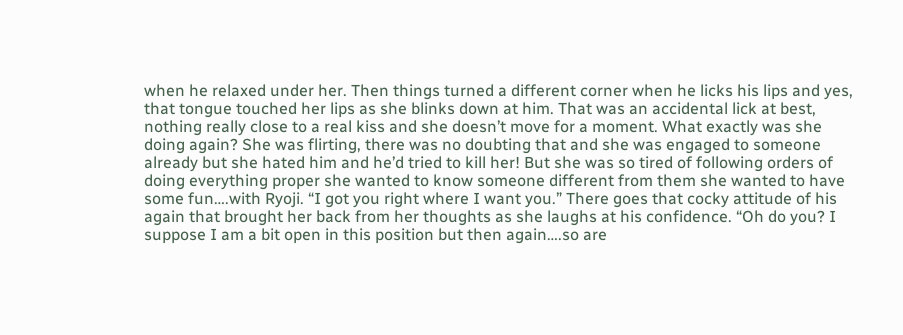when he relaxed under her. Then things turned a different corner when he licks his lips and yes, that tongue touched her lips as she blinks down at him. That was an accidental lick at best, nothing really close to a real kiss and she doesn’t move for a moment. What exactly was she doing again? She was flirting, there was no doubting that and she was engaged to someone already but she hated him and he’d tried to kill her! But she was so tired of following orders of doing everything proper she wanted to know someone different from them she wanted to have some fun….with Ryoji. “I got you right where I want you.” There goes that cocky attitude of his again that brought her back from her thoughts as she laughs at his confidence. “Oh do you? I suppose I am a bit open in this position but then again….so are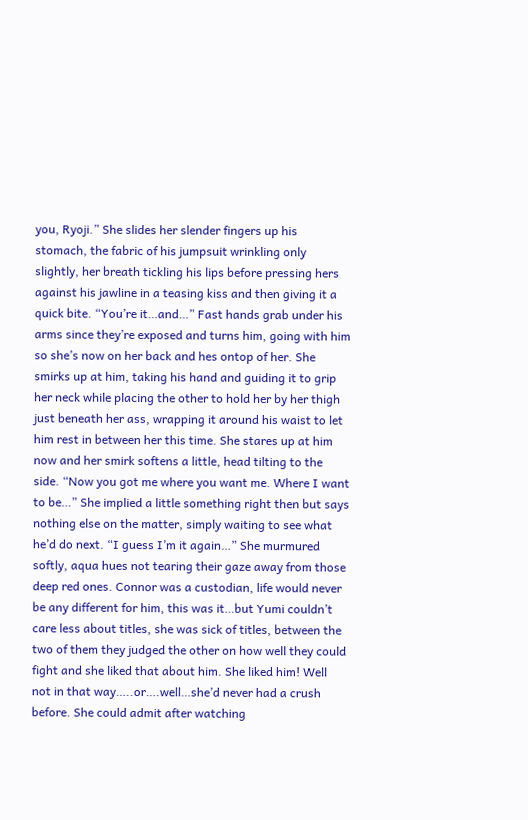you, Ryoji.” She slides her slender fingers up his stomach, the fabric of his jumpsuit wrinkling only slightly, her breath tickling his lips before pressing hers against his jawline in a teasing kiss and then giving it a quick bite. “You’re it…and…” Fast hands grab under his arms since they’re exposed and turns him, going with him so she’s now on her back and hes ontop of her. She smirks up at him, taking his hand and guiding it to grip her neck while placing the other to hold her by her thigh just beneath her ass, wrapping it around his waist to let him rest in between her this time. She stares up at him now and her smirk softens a little, head tilting to the side. “Now you got me where you want me. Where I want to be…” She implied a little something right then but says nothing else on the matter, simply waiting to see what he’d do next. “I guess I’m it again…” She murmured softly, aqua hues not tearing their gaze away from those deep red ones. Connor was a custodian, life would never be any different for him, this was it…but Yumi couldn’t care less about titles, she was sick of titles, between the two of them they judged the other on how well they could fight and she liked that about him. She liked him! Well not in that way…..or….well…she’d never had a crush before. She could admit after watching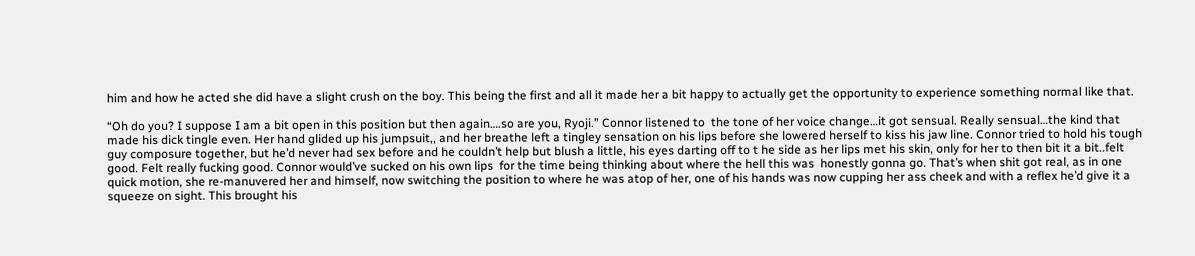him and how he acted she did have a slight crush on the boy. This being the first and all it made her a bit happy to actually get the opportunity to experience something normal like that.

“Oh do you? I suppose I am a bit open in this position but then again….so are you, Ryoji.” Connor listened to  the tone of her voice change…it got sensual. Really sensual…the kind that made his dick tingle even. Her hand glided up his jumpsuit,, and her breathe left a tingley sensation on his lips before she lowered herself to kiss his jaw line. Connor tried to hold his tough guy composure together, but he’d never had sex before and he couldn’t help but blush a little, his eyes darting off to t he side as her lips met his skin, only for her to then bit it a bit..felt good. Felt really fucking good. Connor would’ve sucked on his own lips  for the time being thinking about where the hell this was  honestly gonna go. That’s when shit got real, as in one quick motion, she re-manuvered her and himself, now switching the position to where he was atop of her, one of his hands was now cupping her ass cheek and with a reflex he’d give it a squeeze on sight. This brought his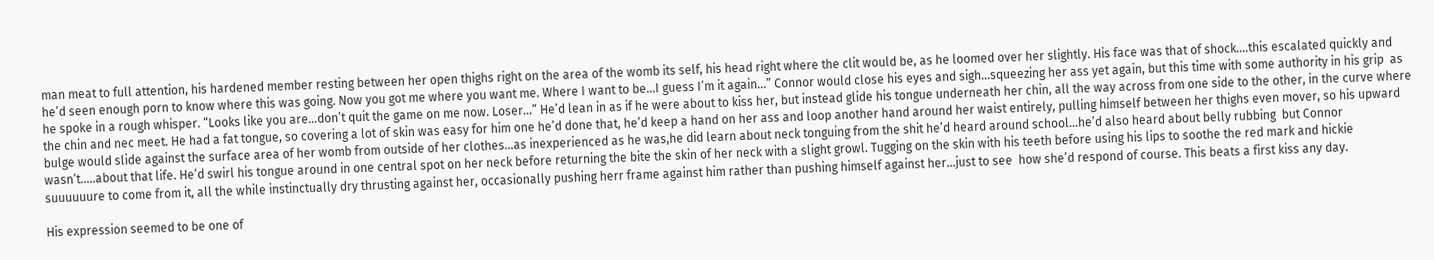man meat to full attention, his hardened member resting between her open thighs right on the area of the womb its self, his head right where the clit would be, as he loomed over her slightly. His face was that of shock….this escalated quickly and he’d seen enough porn to know where this was going. Now you got me where you want me. Where I want to be…I guess I’m it again…” Connor would close his eyes and sigh…squeezing her ass yet again, but this time with some authority in his grip  as he spoke in a rough whisper. “Looks like you are…don’t quit the game on me now. Loser…” He’d lean in as if he were about to kiss her, but instead glide his tongue underneath her chin, all the way across from one side to the other, in the curve where the chin and nec meet. He had a fat tongue, so covering a lot of skin was easy for him one he’d done that, he’d keep a hand on her ass and loop another hand around her waist entirely, pulling himself between her thighs even mover, so his upward bulge would slide against the surface area of her womb from outside of her clothes…as inexperienced as he was,he did learn about neck tonguing from the shit he’d heard around school…he’d also heard about belly rubbing  but Connor wasn’t…..about that life. He’d swirl his tongue around in one central spot on her neck before returning the bite the skin of her neck with a slight growl. Tugging on the skin with his teeth before using his lips to soothe the red mark and hickie suuuuuure to come from it, all the while instinctually dry thrusting against her, occasionally pushing herr frame against him rather than pushing himself against her…just to see  how she’d respond of course. This beats a first kiss any day.

His expression seemed to be one of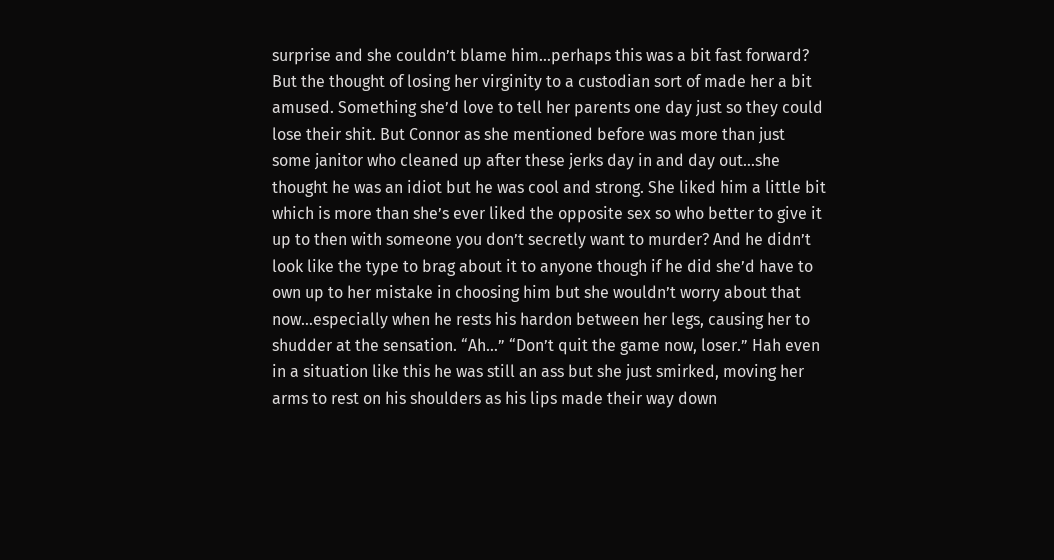surprise and she couldn’t blame him…perhaps this was a bit fast forward? But the thought of losing her virginity to a custodian sort of made her a bit amused. Something she’d love to tell her parents one day just so they could lose their shit. But Connor as she mentioned before was more than just some janitor who cleaned up after these jerks day in and day out…she thought he was an idiot but he was cool and strong. She liked him a little bit which is more than she’s ever liked the opposite sex so who better to give it up to then with someone you don’t secretly want to murder? And he didn’t look like the type to brag about it to anyone though if he did she’d have to own up to her mistake in choosing him but she wouldn’t worry about that now…especially when he rests his hardon between her legs, causing her to shudder at the sensation. “Ah…” “Don’t quit the game now, loser.” Hah even in a situation like this he was still an ass but she just smirked, moving her arms to rest on his shoulders as his lips made their way down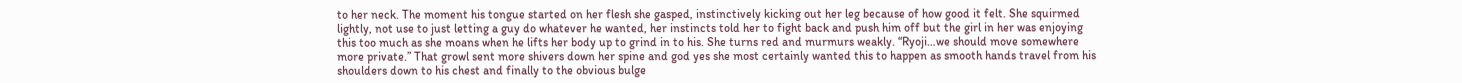to her neck. The moment his tongue started on her flesh she gasped, instinctively kicking out her leg because of how good it felt. She squirmed lightly, not use to just letting a guy do whatever he wanted, her instincts told her to fight back and push him off but the girl in her was enjoying this too much as she moans when he lifts her body up to grind in to his. She turns red and murmurs weakly. “Ryoji…we should move somewhere more private.” That growl sent more shivers down her spine and god yes she most certainly wanted this to happen as smooth hands travel from his shoulders down to his chest and finally to the obvious bulge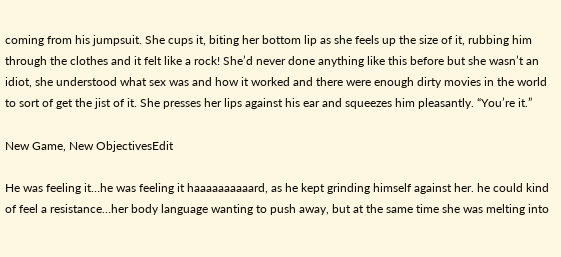coming from his jumpsuit. She cups it, biting her bottom lip as she feels up the size of it, rubbing him through the clothes and it felt like a rock! She’d never done anything like this before but she wasn’t an idiot, she understood what sex was and how it worked and there were enough dirty movies in the world to sort of get the jist of it. She presses her lips against his ear and squeezes him pleasantly. “You’re it.”

New Game, New ObjectivesEdit

He was feeling it…he was feeling it haaaaaaaaaard, as he kept grinding himself against her. he could kind of feel a resistance…her body language wanting to push away, but at the same time she was melting into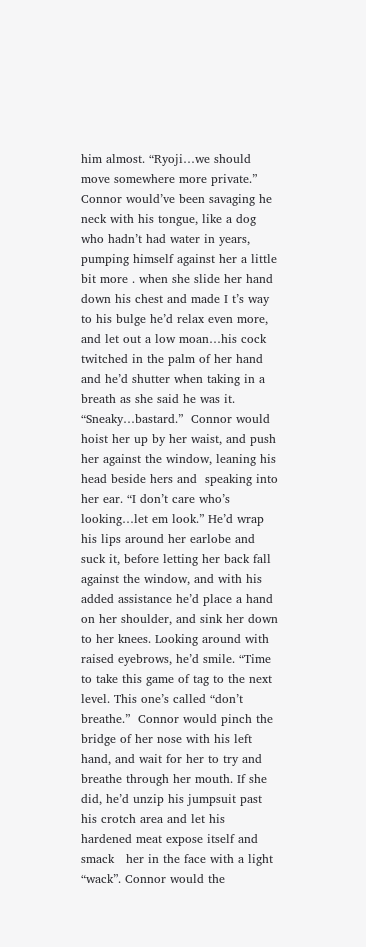him almost. “Ryoji…we should move somewhere more private.” Connor would’ve been savaging he neck with his tongue, like a dog who hadn’t had water in years, pumping himself against her a little bit more . when she slide her hand down his chest and made I t’s way to his bulge he’d relax even more, and let out a low moan…his cock twitched in the palm of her hand and he’d shutter when taking in a breath as she said he was it. “Sneaky…bastard.”  Connor would hoist her up by her waist, and push her against the window, leaning his head beside hers and  speaking into her ear. “I don’t care who’s looking…let em look.” He’d wrap his lips around her earlobe and suck it, before letting her back fall against the window, and with his added assistance he’d place a hand on her shoulder, and sink her down to her knees. Looking around with raised eyebrows, he’d smile. “Time to take this game of tag to the next level. This one’s called “don’t breathe.”  Connor would pinch the bridge of her nose with his left hand, and wait for her to try and breathe through her mouth. If she did, he’d unzip his jumpsuit past his crotch area and let his hardened meat expose itself and smack   her in the face with a light “wack”. Connor would the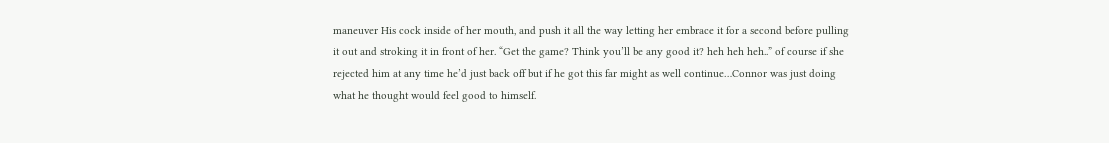maneuver His cock inside of her mouth, and push it all the way letting her embrace it for a second before pulling it out and stroking it in front of her. “Get the game? Think you’ll be any good it? heh heh heh..” of course if she rejected him at any time he’d just back off but if he got this far might as well continue…Connor was just doing what he thought would feel good to himself.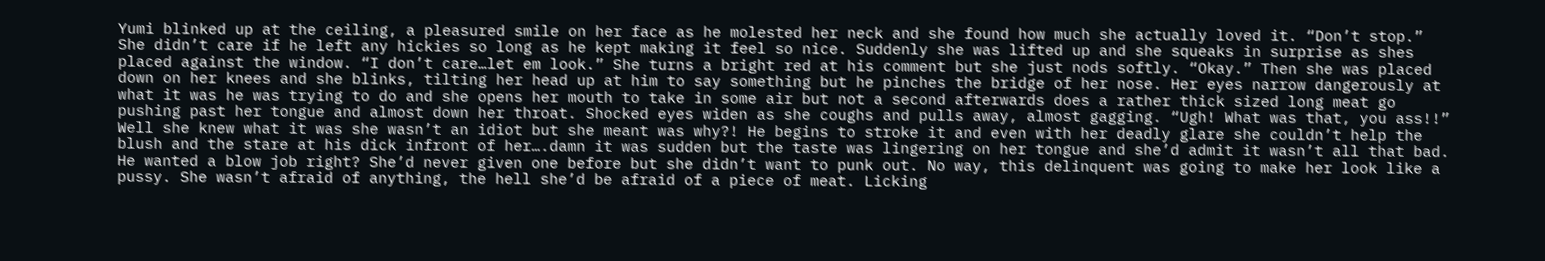Yumi blinked up at the ceiling, a pleasured smile on her face as he molested her neck and she found how much she actually loved it. “Don’t stop.” She didn’t care if he left any hickies so long as he kept making it feel so nice. Suddenly she was lifted up and she squeaks in surprise as shes placed against the window. “I don’t care…let em look.” She turns a bright red at his comment but she just nods softly. “Okay.” Then she was placed down on her knees and she blinks, tilting her head up at him to say something but he pinches the bridge of her nose. Her eyes narrow dangerously at what it was he was trying to do and she opens her mouth to take in some air but not a second afterwards does a rather thick sized long meat go pushing past her tongue and almost down her throat. Shocked eyes widen as she coughs and pulls away, almost gagging. “Ugh! What was that, you ass!!” Well she knew what it was she wasn’t an idiot but she meant was why?! He begins to stroke it and even with her deadly glare she couldn’t help the blush and the stare at his dick infront of her….damn it was sudden but the taste was lingering on her tongue and she’d admit it wasn’t all that bad. He wanted a blow job right? She’d never given one before but she didn’t want to punk out. No way, this delinquent was going to make her look like a pussy. She wasn’t afraid of anything, the hell she’d be afraid of a piece of meat. Licking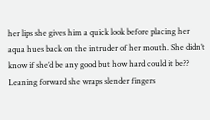her lips she gives him a quick look before placing her aqua hues back on the intruder of her mouth. She didn’t know if she’d be any good but how hard could it be?? Leaning forward she wraps slender fingers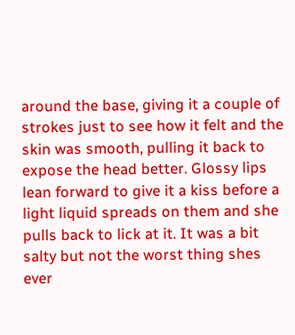around the base, giving it a couple of strokes just to see how it felt and the skin was smooth, pulling it back to expose the head better. Glossy lips lean forward to give it a kiss before a light liquid spreads on them and she pulls back to lick at it. It was a bit salty but not the worst thing shes ever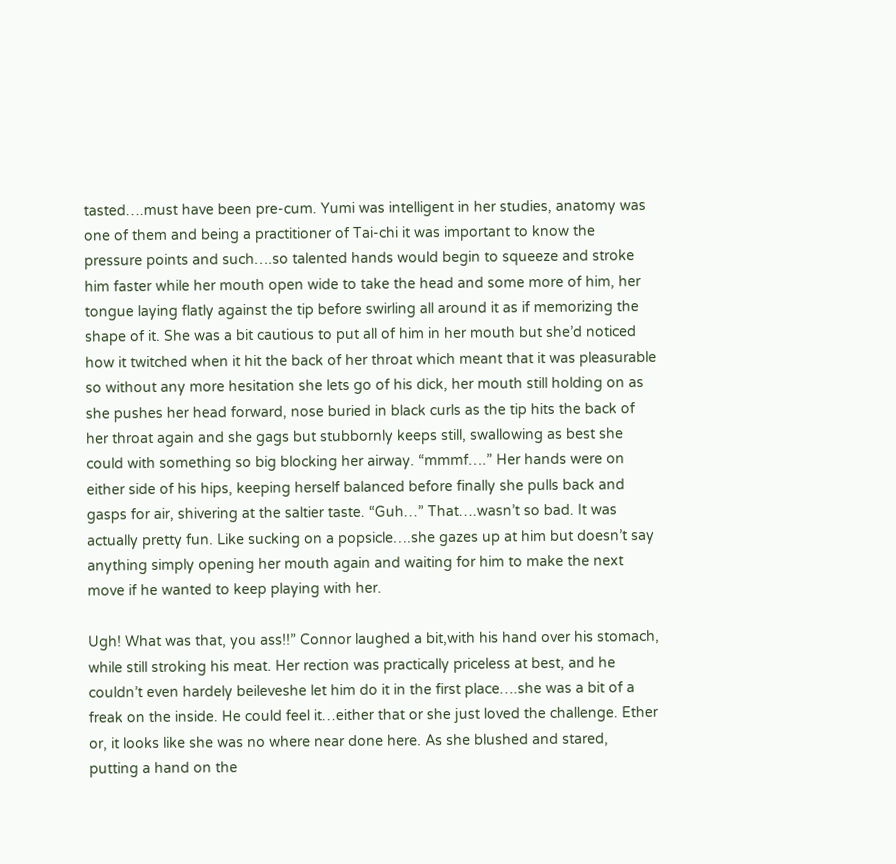tasted….must have been pre-cum. Yumi was intelligent in her studies, anatomy was one of them and being a practitioner of Tai-chi it was important to know the pressure points and such….so talented hands would begin to squeeze and stroke him faster while her mouth open wide to take the head and some more of him, her tongue laying flatly against the tip before swirling all around it as if memorizing the shape of it. She was a bit cautious to put all of him in her mouth but she’d noticed how it twitched when it hit the back of her throat which meant that it was pleasurable so without any more hesitation she lets go of his dick, her mouth still holding on as she pushes her head forward, nose buried in black curls as the tip hits the back of her throat again and she gags but stubbornly keeps still, swallowing as best she could with something so big blocking her airway. “mmmf….” Her hands were on either side of his hips, keeping herself balanced before finally she pulls back and gasps for air, shivering at the saltier taste. “Guh…” That….wasn’t so bad. It was actually pretty fun. Like sucking on a popsicle….she gazes up at him but doesn’t say anything simply opening her mouth again and waiting for him to make the next move if he wanted to keep playing with her.

Ugh! What was that, you ass!!” Connor laughed a bit,with his hand over his stomach, while still stroking his meat. Her rection was practically priceless at best, and he couldn’t even hardely beileveshe let him do it in the first place….she was a bit of a freak on the inside. He could feel it…either that or she just loved the challenge. Ether or, it looks like she was no where near done here. As she blushed and stared, putting a hand on the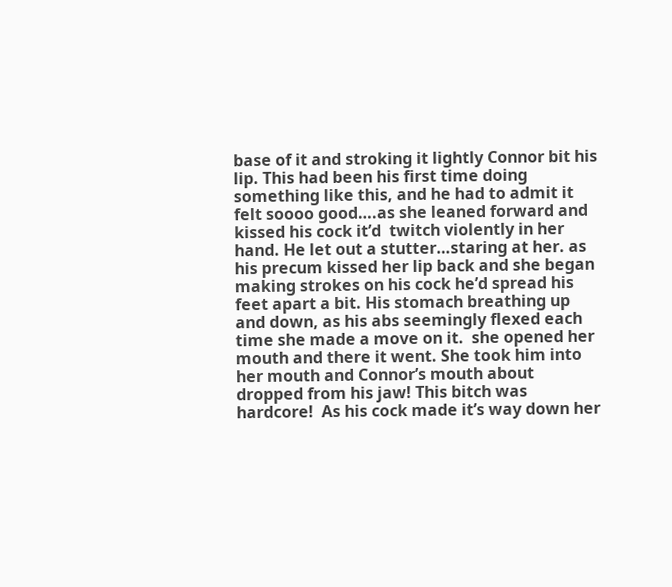base of it and stroking it lightly Connor bit his lip. This had been his first time doing something like this, and he had to admit it felt soooo good….as she leaned forward and kissed his cock it’d  twitch violently in her hand. He let out a stutter…staring at her. as his precum kissed her lip back and she began making strokes on his cock he’d spread his feet apart a bit. His stomach breathing up and down, as his abs seemingly flexed each time she made a move on it.  she opened her mouth and there it went. She took him into her mouth and Connor’s mouth about dropped from his jaw! This bitch was hardcore!  As his cock made it’s way down her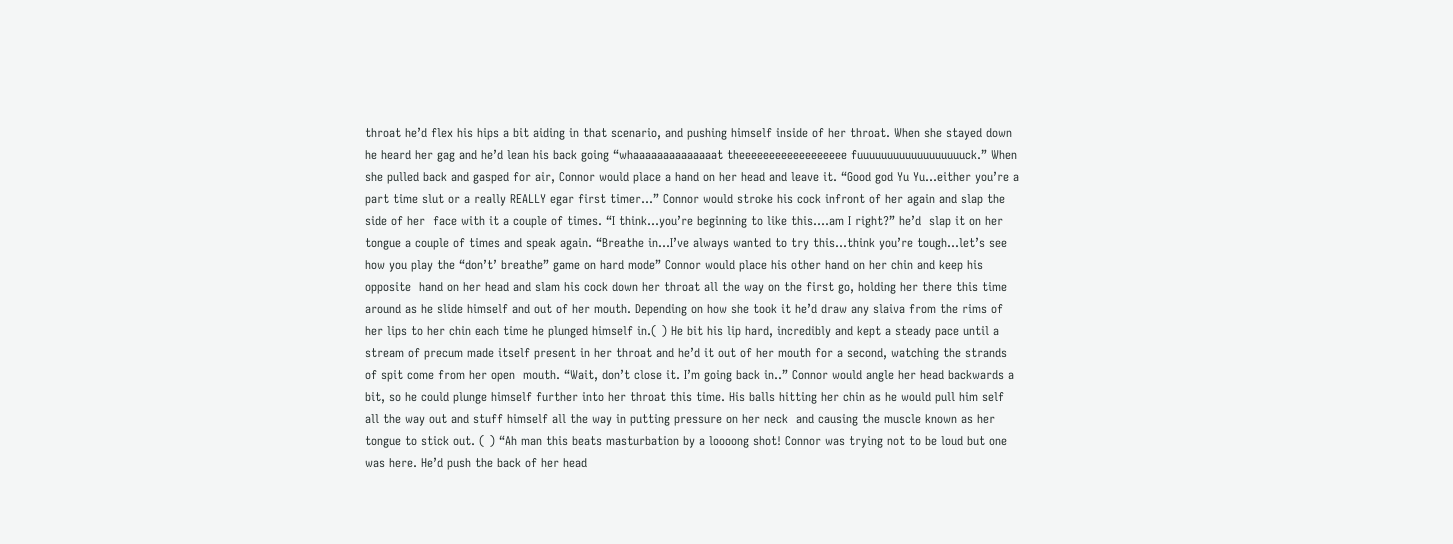throat he’d flex his hips a bit aiding in that scenario, and pushing himself inside of her throat. When she stayed down he heard her gag and he’d lean his back going “whaaaaaaaaaaaaaat theeeeeeeeeeeeeeeeee fuuuuuuuuuuuuuuuuuuck.” When  she pulled back and gasped for air, Connor would place a hand on her head and leave it. “Good god Yu Yu…either you’re a part time slut or a really REALLY egar first timer…” Connor would stroke his cock infront of her again and slap the side of her  face with it a couple of times. “I think…you’re beginning to like this….am I right?” he’d  slap it on her tongue a couple of times and speak again. “Breathe in…I’ve always wanted to try this…think you’re tough...let’s see how you play the “don’t’ breathe” game on hard mode” Connor would place his other hand on her chin and keep his opposite  hand on her head and slam his cock down her throat all the way on the first go, holding her there this time around as he slide himself and out of her mouth. Depending on how she took it he’d draw any slaiva from the rims of her lips to her chin each time he plunged himself in.( ) He bit his lip hard, incredibly and kept a steady pace until a stream of precum made itself present in her throat and he’d it out of her mouth for a second, watching the strands of spit come from her open  mouth. “Wait, don’t close it. I’m going back in..” Connor would angle her head backwards a bit, so he could plunge himself further into her throat this time. His balls hitting her chin as he would pull him self all the way out and stuff himself all the way in putting pressure on her neck  and causing the muscle known as her tongue to stick out. ( ) “Ah man this beats masturbation by a loooong shot! Connor was trying not to be loud but one was here. He’d push the back of her head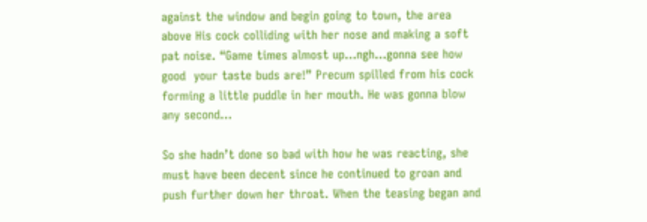against the window and begin going to town, the area above His cock colliding with her nose and making a soft pat noise. “Game times almost up…ngh…gonna see how good  your taste buds are!” Precum spilled from his cock forming a little puddle in her mouth. He was gonna blow any second…

So she hadn’t done so bad with how he was reacting, she must have been decent since he continued to groan and push further down her throat. When the teasing began and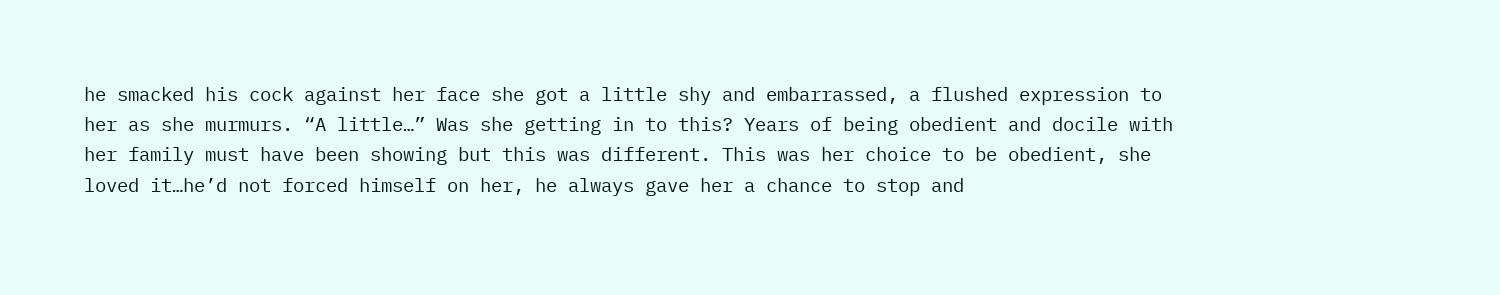he smacked his cock against her face she got a little shy and embarrassed, a flushed expression to her as she murmurs. “A little…” Was she getting in to this? Years of being obedient and docile with her family must have been showing but this was different. This was her choice to be obedient, she loved it…he’d not forced himself on her, he always gave her a chance to stop and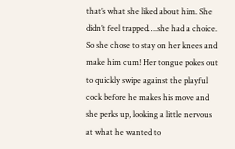that’s what she liked about him. She didn’t feel trapped….she had a choice. So she chose to stay on her knees and make him cum! Her tongue pokes out to quickly swipe against the playful cock before he makes his move and she perks up, looking a little nervous at what he wanted to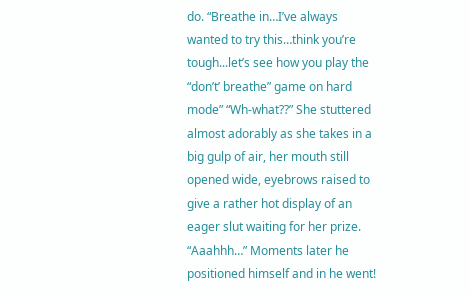do. “Breathe in…I’ve always wanted to try this…think you’re tough...let’s see how you play the “don’t’ breathe” game on hard mode” “Wh-what??” She stuttered almost adorably as she takes in a big gulp of air, her mouth still opened wide, eyebrows raised to give a rather hot display of an eager slut waiting for her prize. “Aaahhh…” Moments later he positioned himself and in he went!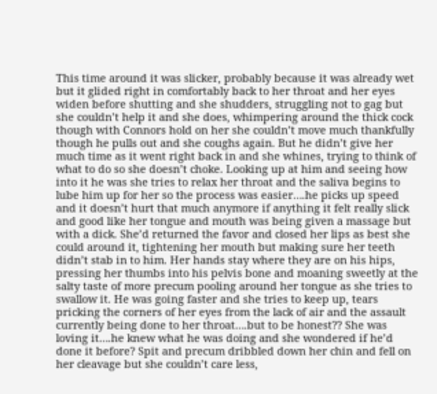This time around it was slicker, probably because it was already wet but it glided right in comfortably back to her throat and her eyes widen before shutting and she shudders, struggling not to gag but she couldn’t help it and she does, whimpering around the thick cock though with Connors hold on her she couldn’t move much thankfully though he pulls out and she coughs again. But he didn’t give her much time as it went right back in and she whines, trying to think of what to do so she doesn’t choke. Looking up at him and seeing how into it he was she tries to relax her throat and the saliva begins to lube him up for her so the process was easier….he picks up speed and it doesn’t hurt that much anymore if anything it felt really slick and good like her tongue and mouth was being given a massage but with a dick. She’d returned the favor and closed her lips as best she could around it, tightening her mouth but making sure her teeth didn’t stab in to him. Her hands stay where they are on his hips, pressing her thumbs into his pelvis bone and moaning sweetly at the salty taste of more precum pooling around her tongue as she tries to swallow it. He was going faster and she tries to keep up, tears pricking the corners of her eyes from the lack of air and the assault currently being done to her throat….but to be honest?? She was loving it….he knew what he was doing and she wondered if he’d done it before? Spit and precum dribbled down her chin and fell on her cleavage but she couldn’t care less,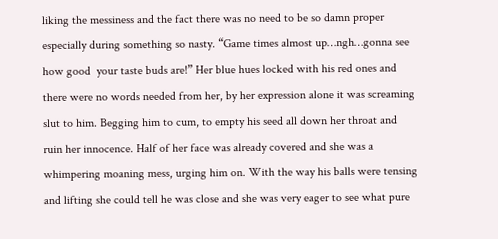liking the messiness and the fact there was no need to be so damn proper especially during something so nasty. “Game times almost up…ngh…gonna see how good  your taste buds are!” Her blue hues locked with his red ones and there were no words needed from her, by her expression alone it was screaming slut to him. Begging him to cum, to empty his seed all down her throat and ruin her innocence. Half of her face was already covered and she was a whimpering moaning mess, urging him on. With the way his balls were tensing and lifting she could tell he was close and she was very eager to see what pure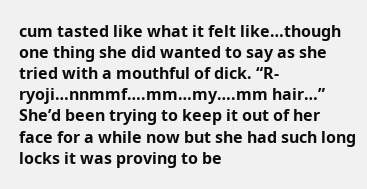cum tasted like what it felt like…though one thing she did wanted to say as she tried with a mouthful of dick. “R-ryoji…nnmmf….mm…my….mm hair…” She’d been trying to keep it out of her face for a while now but she had such long locks it was proving to be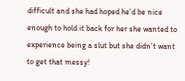difficult and she had hoped he’d be nice enough to hold it back for her she wanted to experience being a slut but she didn’t want to get that messy!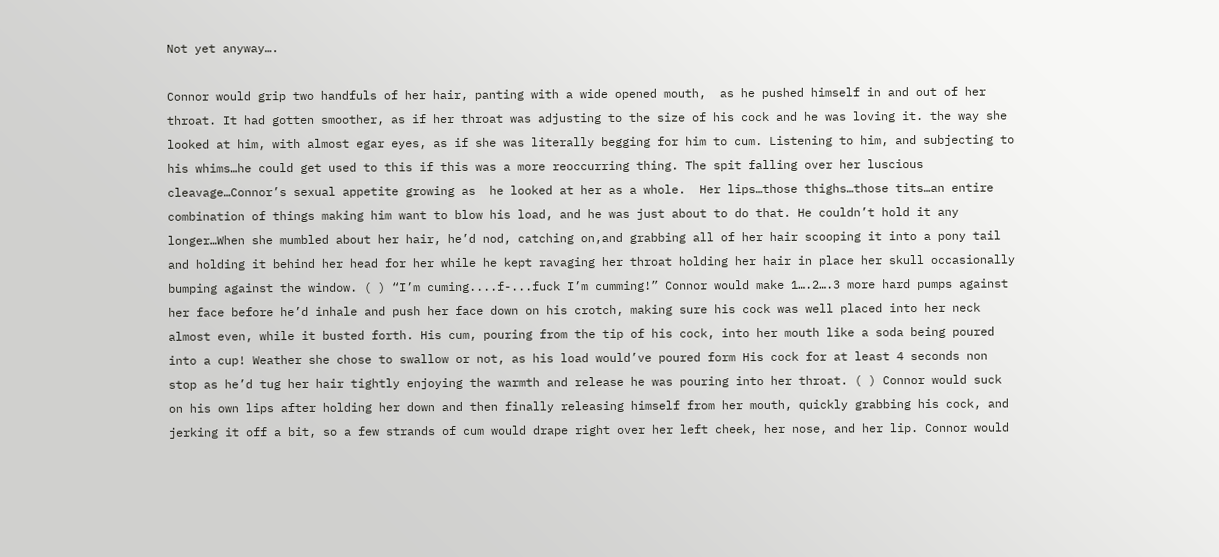Not yet anyway….

Connor would grip two handfuls of her hair, panting with a wide opened mouth,  as he pushed himself in and out of her throat. It had gotten smoother, as if her throat was adjusting to the size of his cock and he was loving it. the way she looked at him, with almost egar eyes, as if she was literally begging for him to cum. Listening to him, and subjecting to his whims…he could get used to this if this was a more reoccurring thing. The spit falling over her luscious cleavage…Connor’s sexual appetite growing as  he looked at her as a whole.  Her lips…those thighs…those tits…an entire combination of things making him want to blow his load, and he was just about to do that. He couldn’t hold it any longer…When she mumbled about her hair, he’d nod, catching on,and grabbing all of her hair scooping it into a pony tail and holding it behind her head for her while he kept ravaging her throat holding her hair in place her skull occasionally bumping against the window. ( ) “I’m cuming....f-...fuck I’m cumming!” Connor would make 1….2….3 more hard pumps against her face before he’d inhale and push her face down on his crotch, making sure his cock was well placed into her neck almost even, while it busted forth. His cum, pouring from the tip of his cock, into her mouth like a soda being poured into a cup! Weather she chose to swallow or not, as his load would’ve poured form His cock for at least 4 seconds non stop as he’d tug her hair tightly enjoying the warmth and release he was pouring into her throat. ( ) Connor would suck on his own lips after holding her down and then finally releasing himself from her mouth, quickly grabbing his cock, and jerking it off a bit, so a few strands of cum would drape right over her left cheek, her nose, and her lip. Connor would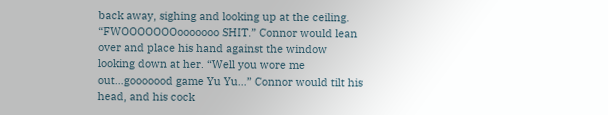back away, sighing and looking up at the ceiling. “FWOOOOOOOooooooo SHIT.” Connor would lean over and place his hand against the window looking down at her. “Well you wore me out…gooooood game Yu Yu…” Connor would tilt his head, and his cock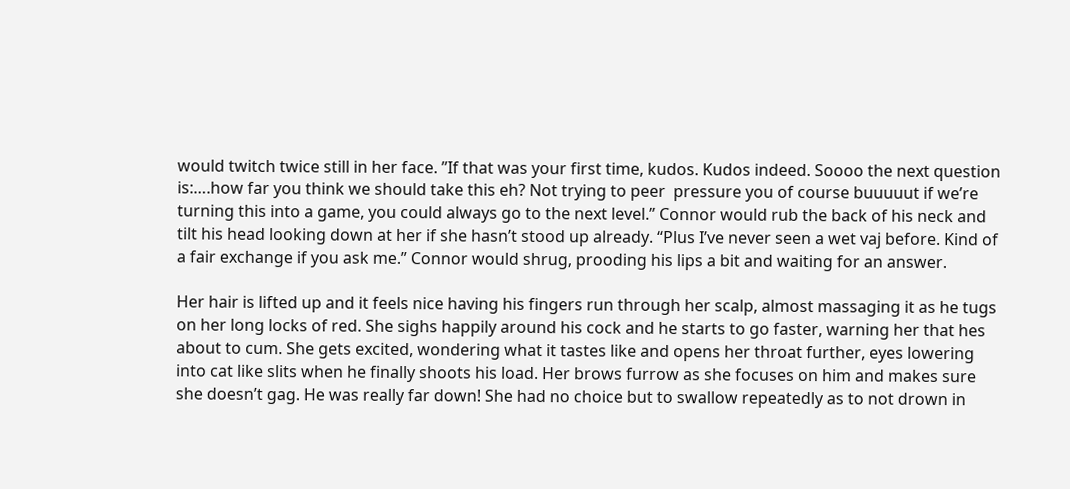would twitch twice still in her face. ”If that was your first time, kudos. Kudos indeed. Soooo the next question is:….how far you think we should take this eh? Not trying to peer  pressure you of course buuuuut if we’re turning this into a game, you could always go to the next level.” Connor would rub the back of his neck and tilt his head looking down at her if she hasn’t stood up already. “Plus I’ve never seen a wet vaj before. Kind of a fair exchange if you ask me.” Connor would shrug, prooding his lips a bit and waiting for an answer.

Her hair is lifted up and it feels nice having his fingers run through her scalp, almost massaging it as he tugs on her long locks of red. She sighs happily around his cock and he starts to go faster, warning her that hes about to cum. She gets excited, wondering what it tastes like and opens her throat further, eyes lowering into cat like slits when he finally shoots his load. Her brows furrow as she focuses on him and makes sure she doesn’t gag. He was really far down! She had no choice but to swallow repeatedly as to not drown in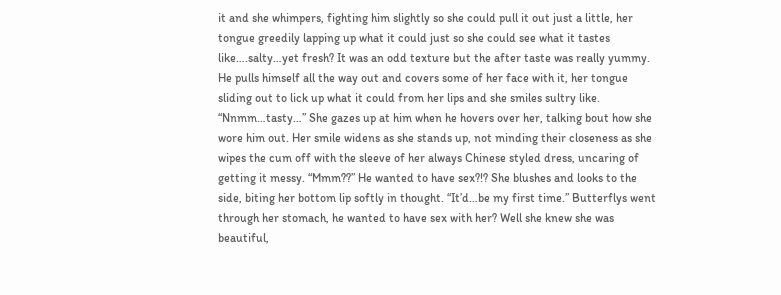it and she whimpers, fighting him slightly so she could pull it out just a little, her tongue greedily lapping up what it could just so she could see what it tastes like….salty…yet fresh? It was an odd texture but the after taste was really yummy. He pulls himself all the way out and covers some of her face with it, her tongue sliding out to lick up what it could from her lips and she smiles sultry like. “Nnmm…tasty…” She gazes up at him when he hovers over her, talking bout how she wore him out. Her smile widens as she stands up, not minding their closeness as she wipes the cum off with the sleeve of her always Chinese styled dress, uncaring of getting it messy. “Mmm??” He wanted to have sex?!? She blushes and looks to the side, biting her bottom lip softly in thought. “It’d…be my first time.” Butterflys went through her stomach, he wanted to have sex with her? Well she knew she was beautiful,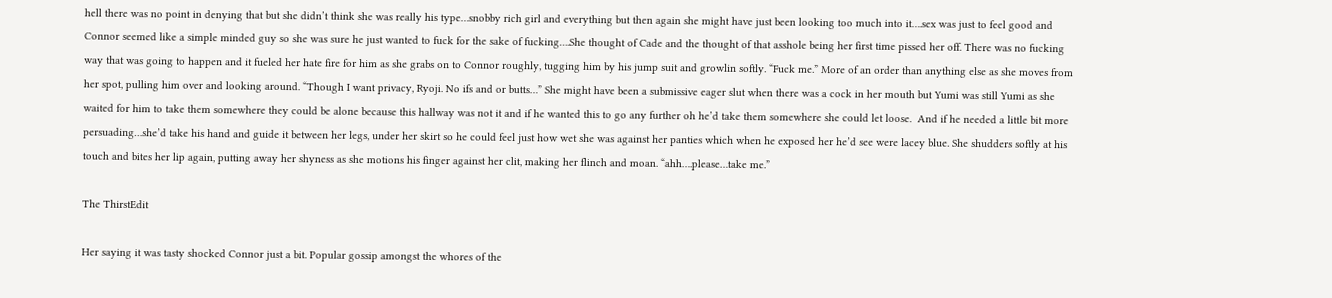hell there was no point in denying that but she didn’t think she was really his type…snobby rich girl and everything but then again she might have just been looking too much into it….sex was just to feel good and Connor seemed like a simple minded guy so she was sure he just wanted to fuck for the sake of fucking….She thought of Cade and the thought of that asshole being her first time pissed her off. There was no fucking way that was going to happen and it fueled her hate fire for him as she grabs on to Connor roughly, tugging him by his jump suit and growlin softly. “Fuck me.” More of an order than anything else as she moves from her spot, pulling him over and looking around. “Though I want privacy, Ryoji. No ifs and or butts…” She might have been a submissive eager slut when there was a cock in her mouth but Yumi was still Yumi as she waited for him to take them somewhere they could be alone because this hallway was not it and if he wanted this to go any further oh he’d take them somewhere she could let loose.  And if he needed a little bit more persuading…she’d take his hand and guide it between her legs, under her skirt so he could feel just how wet she was against her panties which when he exposed her he’d see were lacey blue. She shudders softly at his touch and bites her lip again, putting away her shyness as she motions his finger against her clit, making her flinch and moan. “ahh….please…take me.”

The ThirstEdit

Her saying it was tasty shocked Connor just a bit. Popular gossip amongst the whores of the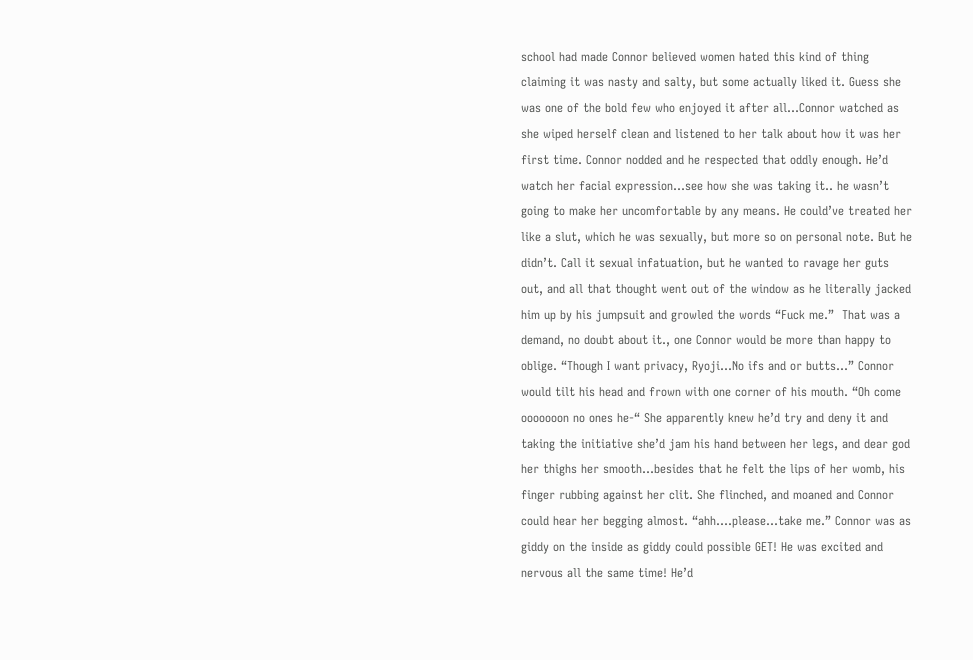school had made Connor believed women hated this kind of thing claiming it was nasty and salty, but some actually liked it. Guess she was one of the bold few who enjoyed it after all…Connor watched as she wiped herself clean and listened to her talk about how it was her first time. Connor nodded and he respected that oddly enough. He’d watch her facial expression…see how she was taking it.. he wasn’t going to make her uncomfortable by any means. He could’ve treated her like a slut, which he was sexually, but more so on personal note. But he didn’t. Call it sexual infatuation, but he wanted to ravage her guts out, and all that thought went out of the window as he literally jacked him up by his jumpsuit and growled the words “Fuck me.”  That was a demand, no doubt about it., one Connor would be more than happy to oblige. “Though I want privacy, Ryoji…No ifs and or butts…” Connor would tilt his head and frown with one corner of his mouth. “Oh come ooooooon no ones he-“ She apparently knew he’d try and deny it and taking the initiative she’d jam his hand between her legs, and dear god her thighs her smooth…besides that he felt the lips of her womb, his finger rubbing against her clit. She flinched, and moaned and Connor could hear her begging almost. “ahh….please…take me.” Connor was as giddy on the inside as giddy could possible GET! He was excited and nervous all the same time! He’d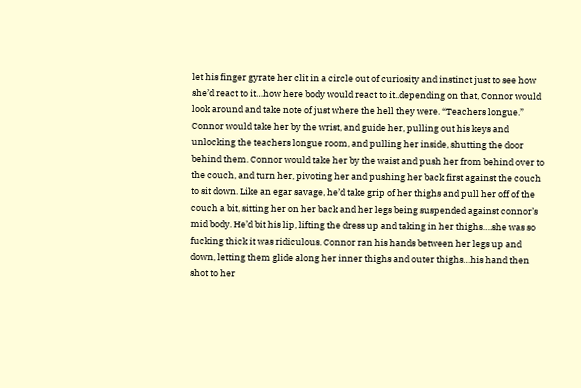let his finger gyrate her clit in a circle out of curiosity and instinct just to see how she’d react to it…how here body would react to it..depending on that, Connor would look around and take note of just where the hell they were. “Teachers longue.” Connor would take her by the wrist, and guide her, pulling out his keys and unlocking the teachers longue room, and pulling her inside, shutting the door behind them. Connor would take her by the waist and push her from behind over to the couch, and turn her, pivoting her and pushing her back first against the couch to sit down. Like an egar savage, he’d take grip of her thighs and pull her off of the couch a bit, sitting her on her back and her legs being suspended against connor’s mid body. He’d bit his lip, lifting the dress up and taking in her thighs….she was so fucking thick it was ridiculous. Connor ran his hands between her legs up and down, letting them glide along her inner thighs and outer thighs…his hand then shot to her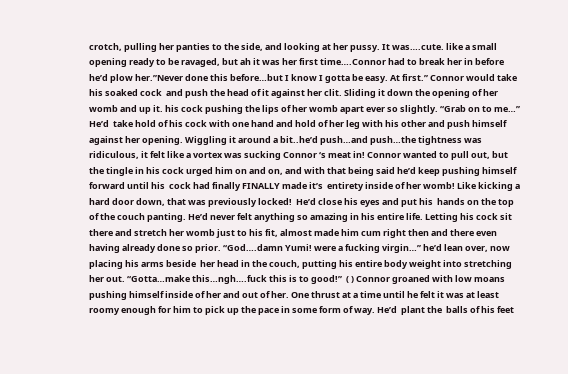crotch, pulling her panties to the side, and looking at her pussy. It was….cute. like a small opening ready to be ravaged, but ah it was her first time….Connor had to break her in before he’d plow her.”Never done this before…but I know I gotta be easy. At first.” Connor would take his soaked cock  and push the head of it against her clit. Sliding it down the opening of her womb and up it. his cock pushing the lips of her womb apart ever so slightly. “Grab on to me…” He’d  take hold of his cock with one hand and hold of her leg with his other and push himself against her opening. Wiggling it around a bit..he’d push…and push…the tightness was ridiculous, it felt like a vortex was sucking Connor ‘s meat in! Connor wanted to pull out, but the tingle in his cock urged him on and on, and with that being said he’d keep pushing himself forward until his  cock had finally FINALLY made it’s  entirety inside of her womb! Like kicking a hard door down, that was previously locked!  He’d close his eyes and put his  hands on the top of the couch panting. He’d never felt anything so amazing in his entire life. Letting his cock sit there and stretch her womb just to his fit, almost made him cum right then and there even having already done so prior. “God….damn Yumi! were a fucking virgin…” he’d lean over, now placing his arms beside  her head in the couch, putting his entire body weight into stretching her out. “Gotta…make this…ngh….fuck this is to good!”  ( ) Connor groaned with low moans pushing himself inside of her and out of her. One thrust at a time until he felt it was at least roomy enough for him to pick up the pace in some form of way. He’d  plant the  balls of his feet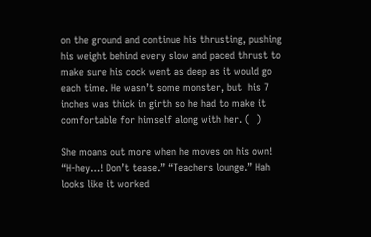on the ground and continue his thrusting, pushing his weight behind every slow and paced thrust to make sure his cock went as deep as it would go each time. He wasn’t some monster, but  his 7 inches was thick in girth so he had to make it comfortable for himself along with her. (  )

She moans out more when he moves on his own! “H-hey…! Don’t tease.” “Teachers lounge.” Hah looks like it worked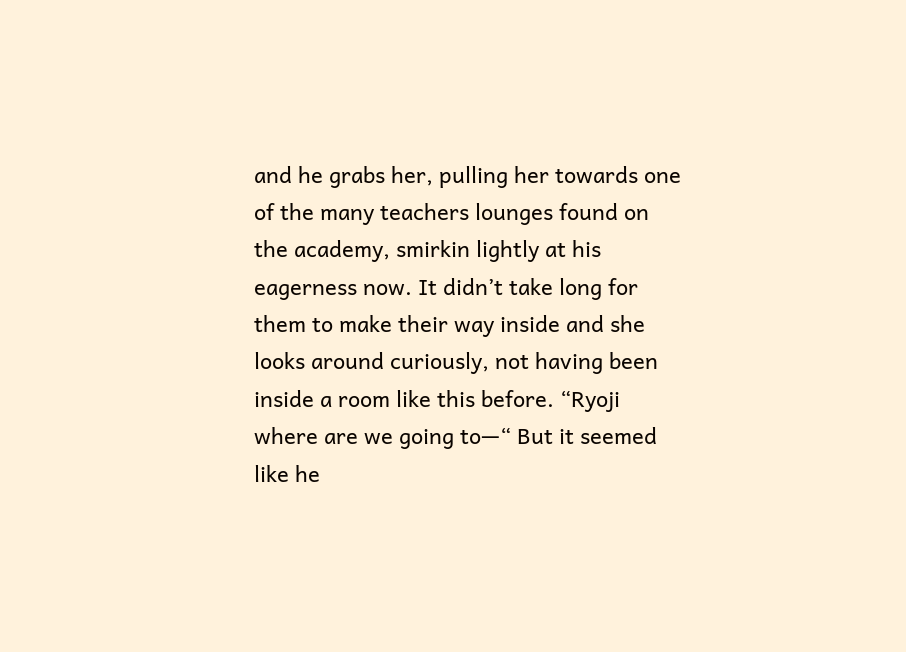and he grabs her, pulling her towards one of the many teachers lounges found on the academy, smirkin lightly at his eagerness now. It didn’t take long for them to make their way inside and she looks around curiously, not having been inside a room like this before. “Ryoji where are we going to—“ But it seemed like he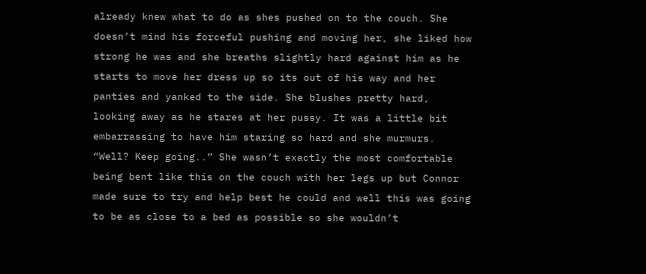already knew what to do as shes pushed on to the couch. She doesn’t mind his forceful pushing and moving her, she liked how strong he was and she breaths slightly hard against him as he starts to move her dress up so its out of his way and her panties and yanked to the side. She blushes pretty hard, looking away as he stares at her pussy. It was a little bit embarrassing to have him staring so hard and she murmurs. “Well? Keep going..” She wasn’t exactly the most comfortable being bent like this on the couch with her legs up but Connor made sure to try and help best he could and well this was going to be as close to a bed as possible so she wouldn’t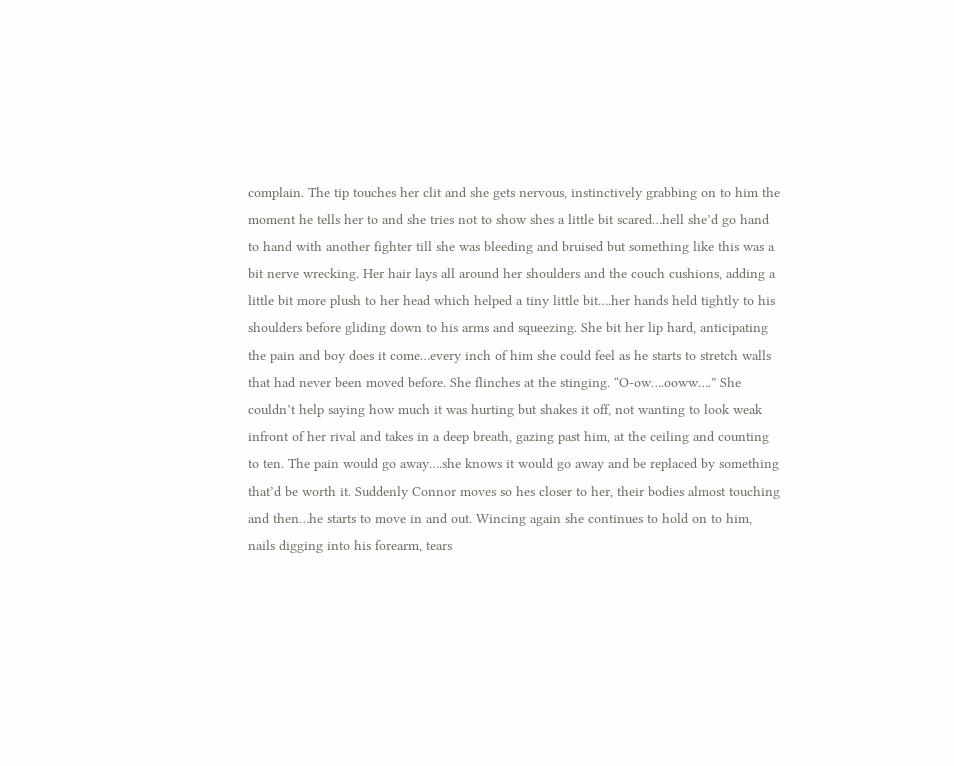complain. The tip touches her clit and she gets nervous, instinctively grabbing on to him the moment he tells her to and she tries not to show shes a little bit scared…hell she’d go hand to hand with another fighter till she was bleeding and bruised but something like this was a bit nerve wrecking. Her hair lays all around her shoulders and the couch cushions, adding a little bit more plush to her head which helped a tiny little bit….her hands held tightly to his shoulders before gliding down to his arms and squeezing. She bit her lip hard, anticipating the pain and boy does it come…every inch of him she could feel as he starts to stretch walls that had never been moved before. She flinches at the stinging. “O-ow….ooww….” She couldn’t help saying how much it was hurting but shakes it off, not wanting to look weak infront of her rival and takes in a deep breath, gazing past him, at the ceiling and counting to ten. The pain would go away….she knows it would go away and be replaced by something that’d be worth it. Suddenly Connor moves so hes closer to her, their bodies almost touching and then…he starts to move in and out. Wincing again she continues to hold on to him, nails digging into his forearm, tears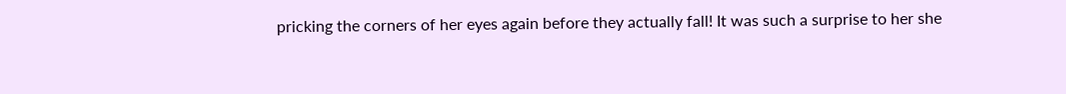pricking the corners of her eyes again before they actually fall! It was such a surprise to her she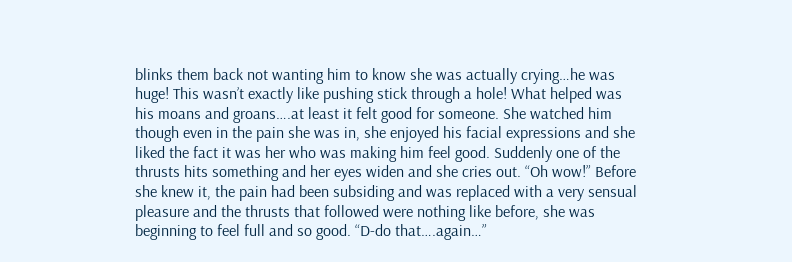blinks them back not wanting him to know she was actually crying…he was huge! This wasn’t exactly like pushing stick through a hole! What helped was his moans and groans….at least it felt good for someone. She watched him though even in the pain she was in, she enjoyed his facial expressions and she liked the fact it was her who was making him feel good. Suddenly one of the thrusts hits something and her eyes widen and she cries out. “Oh wow!” Before she knew it, the pain had been subsiding and was replaced with a very sensual pleasure and the thrusts that followed were nothing like before, she was beginning to feel full and so good. “D-do that….again…”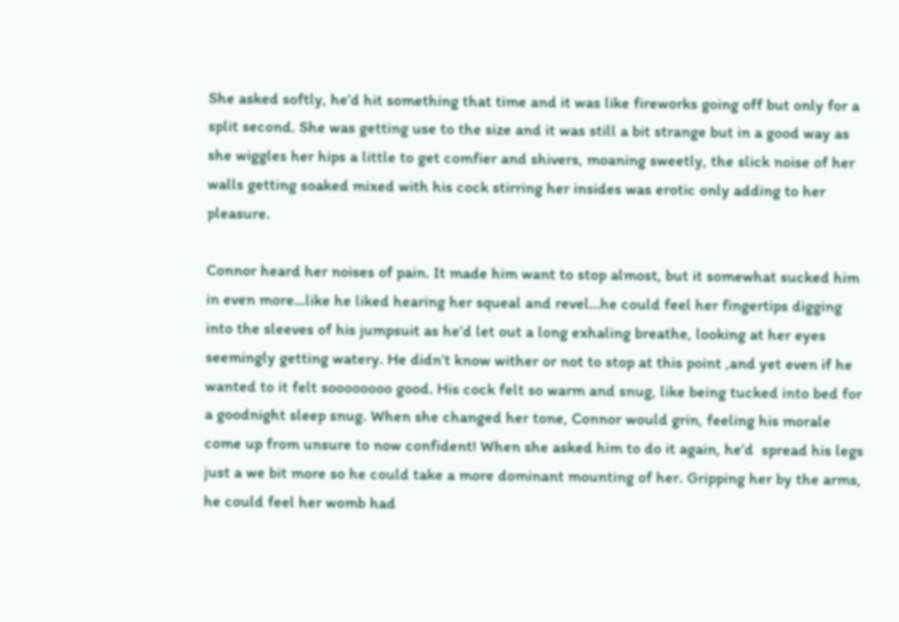She asked softly, he’d hit something that time and it was like fireworks going off but only for a split second. She was getting use to the size and it was still a bit strange but in a good way as she wiggles her hips a little to get comfier and shivers, moaning sweetly, the slick noise of her walls getting soaked mixed with his cock stirring her insides was erotic only adding to her pleasure.

Connor heard her noises of pain. It made him want to stop almost, but it somewhat sucked him in even more…like he liked hearing her squeal and revel…he could feel her fingertips digging into the sleeves of his jumpsuit as he’d let out a long exhaling breathe, looking at her eyes seemingly getting watery. He didn’t know wither or not to stop at this point ,and yet even if he wanted to it felt soooooooo good. His cock felt so warm and snug, like being tucked into bed for a goodnight sleep snug. When she changed her tone, Connor would grin, feeling his morale come up from unsure to now confident! When she asked him to do it again, he’d  spread his legs just a we bit more so he could take a more dominant mounting of her. Gripping her by the arms, he could feel her womb had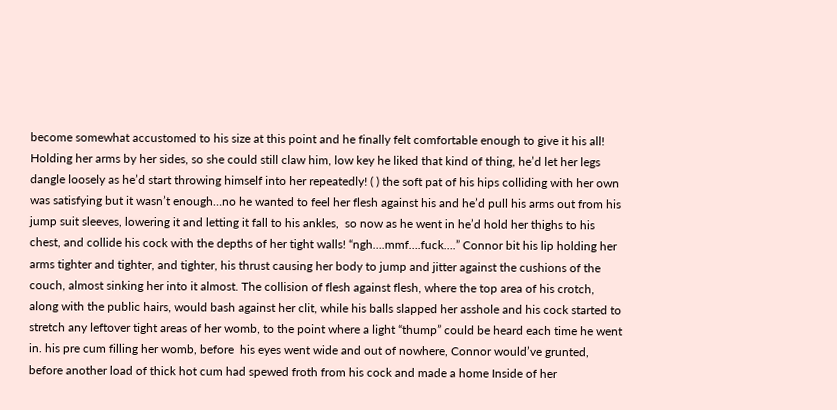become somewhat accustomed to his size at this point and he finally felt comfortable enough to give it his all! Holding her arms by her sides, so she could still claw him, low key he liked that kind of thing, he’d let her legs dangle loosely as he’d start throwing himself into her repeatedly! ( ) the soft pat of his hips colliding with her own was satisfying but it wasn’t enough…no he wanted to feel her flesh against his and he’d pull his arms out from his jump suit sleeves, lowering it and letting it fall to his ankles,  so now as he went in he’d hold her thighs to his chest, and collide his cock with the depths of her tight walls! “ngh….mmf….fuck….” Connor bit his lip holding her arms tighter and tighter, and tighter, his thrust causing her body to jump and jitter against the cushions of the couch, almost sinking her into it almost. The collision of flesh against flesh, where the top area of his crotch, along with the public hairs, would bash against her clit, while his balls slapped her asshole and his cock started to stretch any leftover tight areas of her womb, to the point where a light “thump” could be heard each time he went in. his pre cum filling her womb, before  his eyes went wide and out of nowhere, Connor would’ve grunted, before another load of thick hot cum had spewed froth from his cock and made a home Inside of her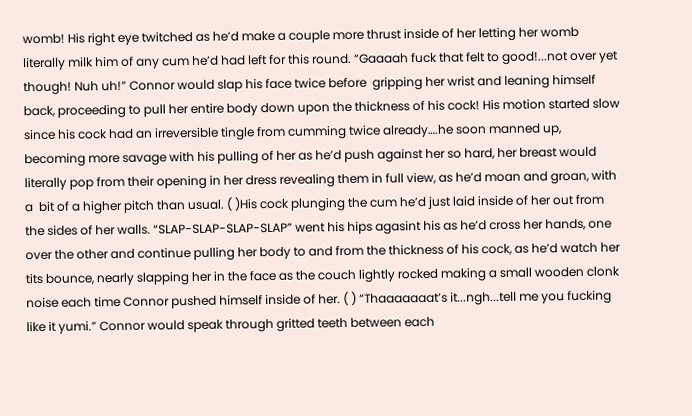womb! His right eye twitched as he’d make a couple more thrust inside of her letting her womb literally milk him of any cum he’d had left for this round. “Gaaaah fuck that felt to good!...not over yet though! Nuh uh!” Connor would slap his face twice before  gripping her wrist and leaning himself back, proceeding to pull her entire body down upon the thickness of his cock! His motion started slow since his cock had an irreversible tingle from cumming twice already….he soon manned up, becoming more savage with his pulling of her as he’d push against her so hard, her breast would literally pop from their opening in her dress revealing them in full view, as he’d moan and groan, with a  bit of a higher pitch than usual. ( )His cock plunging the cum he’d just laid inside of her out from the sides of her walls. “SLAP-SLAP-SLAP-SLAP” went his hips agasint his as he’d cross her hands, one over the other and continue pulling her body to and from the thickness of his cock, as he’d watch her tits bounce, nearly slapping her in the face as the couch lightly rocked making a small wooden clonk noise each time Connor pushed himself inside of her. ( ) “Thaaaaaaat’s it...ngh...tell me you fucking like it yumi.” Connor would speak through gritted teeth between each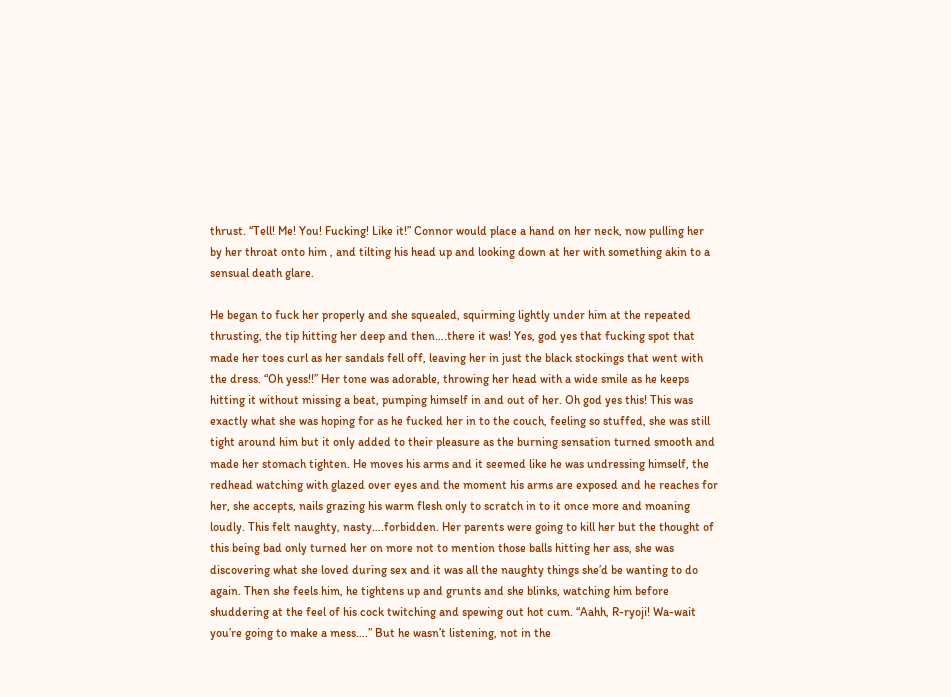thrust. “Tell! Me! You! Fucking! Like it!” Connor would place a hand on her neck, now pulling her by her throat onto him , and tilting his head up and looking down at her with something akin to a sensual death glare.

He began to fuck her properly and she squealed, squirming lightly under him at the repeated thrusting, the tip hitting her deep and then….there it was! Yes, god yes that fucking spot that made her toes curl as her sandals fell off, leaving her in just the black stockings that went with the dress. “Oh yess!!” Her tone was adorable, throwing her head with a wide smile as he keeps hitting it without missing a beat, pumping himself in and out of her. Oh god yes this! This was exactly what she was hoping for as he fucked her in to the couch, feeling so stuffed, she was still tight around him but it only added to their pleasure as the burning sensation turned smooth and made her stomach tighten. He moves his arms and it seemed like he was undressing himself, the redhead watching with glazed over eyes and the moment his arms are exposed and he reaches for her, she accepts, nails grazing his warm flesh only to scratch in to it once more and moaning loudly. This felt naughty, nasty….forbidden. Her parents were going to kill her but the thought of this being bad only turned her on more not to mention those balls hitting her ass, she was discovering what she loved during sex and it was all the naughty things she’d be wanting to do again. Then she feels him, he tightens up and grunts and she blinks, watching him before shuddering at the feel of his cock twitching and spewing out hot cum. “Aahh, R-ryoji! Wa-wait you’re going to make a mess….” But he wasn’t listening, not in the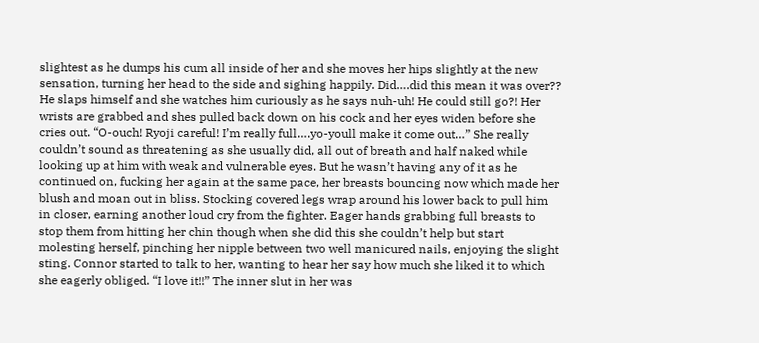slightest as he dumps his cum all inside of her and she moves her hips slightly at the new sensation, turning her head to the side and sighing happily. Did….did this mean it was over?? He slaps himself and she watches him curiously as he says nuh-uh! He could still go?! Her wrists are grabbed and shes pulled back down on his cock and her eyes widen before she cries out. “O-ouch! Ryoji careful! I’m really full….yo-youll make it come out…” She really couldn’t sound as threatening as she usually did, all out of breath and half naked while looking up at him with weak and vulnerable eyes. But he wasn’t having any of it as he continued on, fucking her again at the same pace, her breasts bouncing now which made her blush and moan out in bliss. Stocking covered legs wrap around his lower back to pull him in closer, earning another loud cry from the fighter. Eager hands grabbing full breasts to stop them from hitting her chin though when she did this she couldn’t help but start molesting herself, pinching her nipple between two well manicured nails, enjoying the slight sting. Connor started to talk to her, wanting to hear her say how much she liked it to which she eagerly obliged. “I love it!!” The inner slut in her was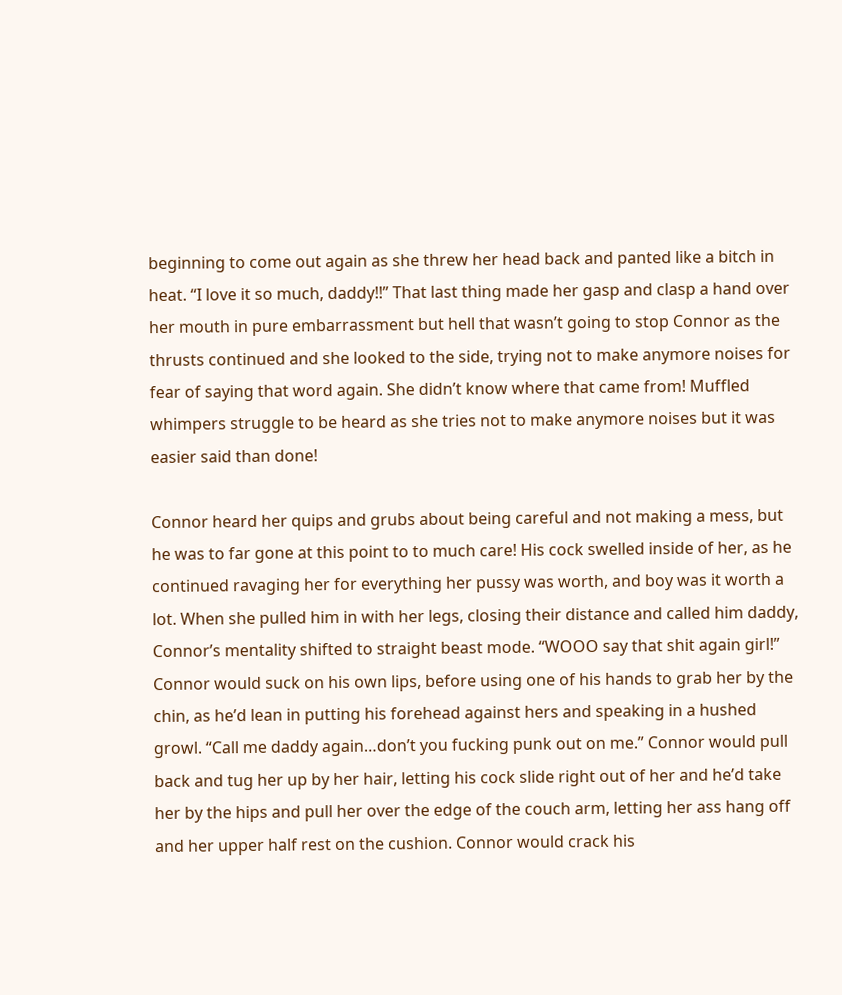beginning to come out again as she threw her head back and panted like a bitch in heat. “I love it so much, daddy!!” That last thing made her gasp and clasp a hand over her mouth in pure embarrassment but hell that wasn’t going to stop Connor as the thrusts continued and she looked to the side, trying not to make anymore noises for fear of saying that word again. She didn’t know where that came from! Muffled whimpers struggle to be heard as she tries not to make anymore noises but it was easier said than done!

Connor heard her quips and grubs about being careful and not making a mess, but he was to far gone at this point to to much care! His cock swelled inside of her, as he continued ravaging her for everything her pussy was worth, and boy was it worth a lot. When she pulled him in with her legs, closing their distance and called him daddy, Connor’s mentality shifted to straight beast mode. “WOOO say that shit again girl!” Connor would suck on his own lips, before using one of his hands to grab her by the chin, as he’d lean in putting his forehead against hers and speaking in a hushed growl. “Call me daddy again…don’t you fucking punk out on me.” Connor would pull back and tug her up by her hair, letting his cock slide right out of her and he’d take her by the hips and pull her over the edge of the couch arm, letting her ass hang off and her upper half rest on the cushion. Connor would crack his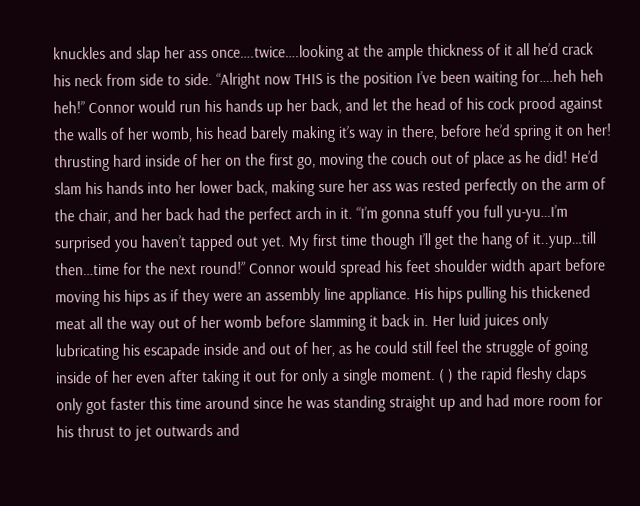knuckles and slap her ass once….twice….looking at the ample thickness of it all he’d crack his neck from side to side. “Alright now THIS is the position I’ve been waiting for….heh heh heh!” Connor would run his hands up her back, and let the head of his cock prood against the walls of her womb, his head barely making it’s way in there, before he’d spring it on her! thrusting hard inside of her on the first go, moving the couch out of place as he did! He’d slam his hands into her lower back, making sure her ass was rested perfectly on the arm of the chair, and her back had the perfect arch in it. “I’m gonna stuff you full yu-yu…I’m surprised you haven’t tapped out yet. My first time though I’ll get the hang of it..yup…till then…time for the next round!” Connor would spread his feet shoulder width apart before moving his hips as if they were an assembly line appliance. His hips pulling his thickened meat all the way out of her womb before slamming it back in. Her luid juices only lubricating his escapade inside and out of her, as he could still feel the struggle of going inside of her even after taking it out for only a single moment. ( ) the rapid fleshy claps only got faster this time around since he was standing straight up and had more room for his thrust to jet outwards and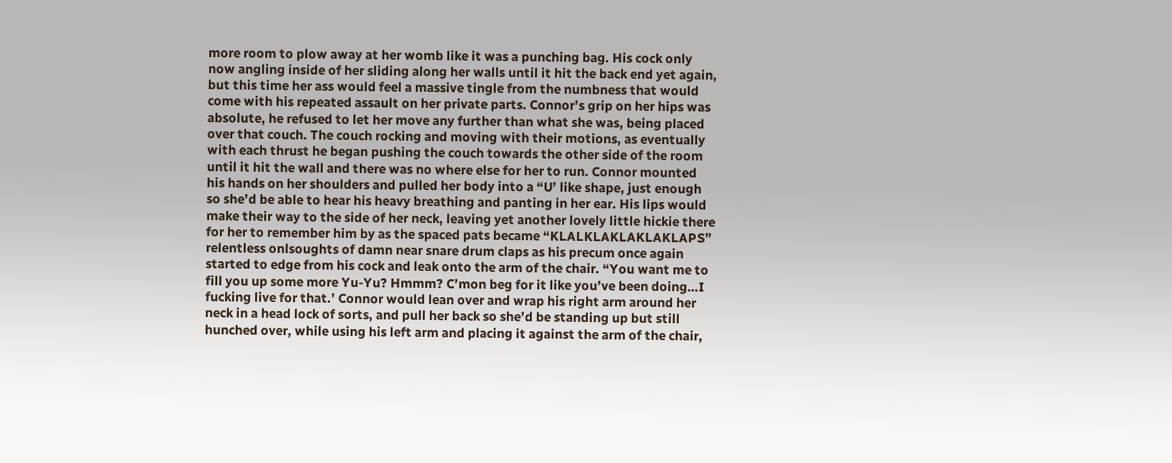more room to plow away at her womb like it was a punching bag. His cock only now angling inside of her sliding along her walls until it hit the back end yet again, but this time her ass would feel a massive tingle from the numbness that would come with his repeated assault on her private parts. Connor’s grip on her hips was absolute, he refused to let her move any further than what she was, being placed over that couch. The couch rocking and moving with their motions, as eventually with each thrust he began pushing the couch towards the other side of the room until it hit the wall and there was no where else for her to run. Connor mounted his hands on her shoulders and pulled her body into a “U’ like shape, just enough so she’d be able to hear his heavy breathing and panting in her ear. His lips would make their way to the side of her neck, leaving yet another lovely little hickie there for her to remember him by as the spaced pats became “KLALKLAKLAKLAKLAPS” relentless onlsoughts of damn near snare drum claps as his precum once again started to edge from his cock and leak onto the arm of the chair. “You want me to fill you up some more Yu-Yu? Hmmm? C’mon beg for it like you’ve been doing…I fucking live for that.’ Connor would lean over and wrap his right arm around her neck in a head lock of sorts, and pull her back so she’d be standing up but still hunched over, while using his left arm and placing it against the arm of the chair,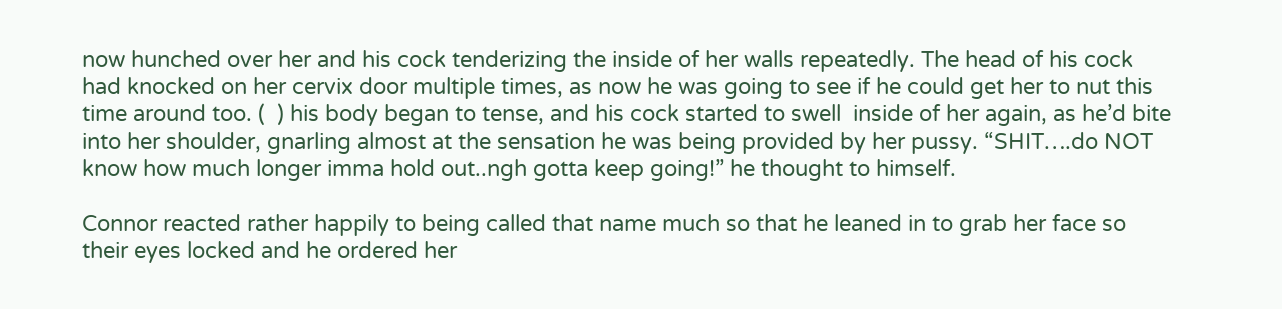now hunched over her and his cock tenderizing the inside of her walls repeatedly. The head of his cock had knocked on her cervix door multiple times, as now he was going to see if he could get her to nut this time around too. (  ) his body began to tense, and his cock started to swell  inside of her again, as he’d bite into her shoulder, gnarling almost at the sensation he was being provided by her pussy. “SHIT….do NOT know how much longer imma hold out..ngh gotta keep going!” he thought to himself.

Connor reacted rather happily to being called that name much so that he leaned in to grab her face so their eyes locked and he ordered her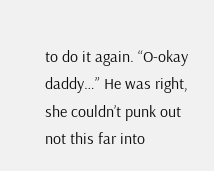to do it again. “O-okay daddy…” He was right, she couldn’t punk out not this far into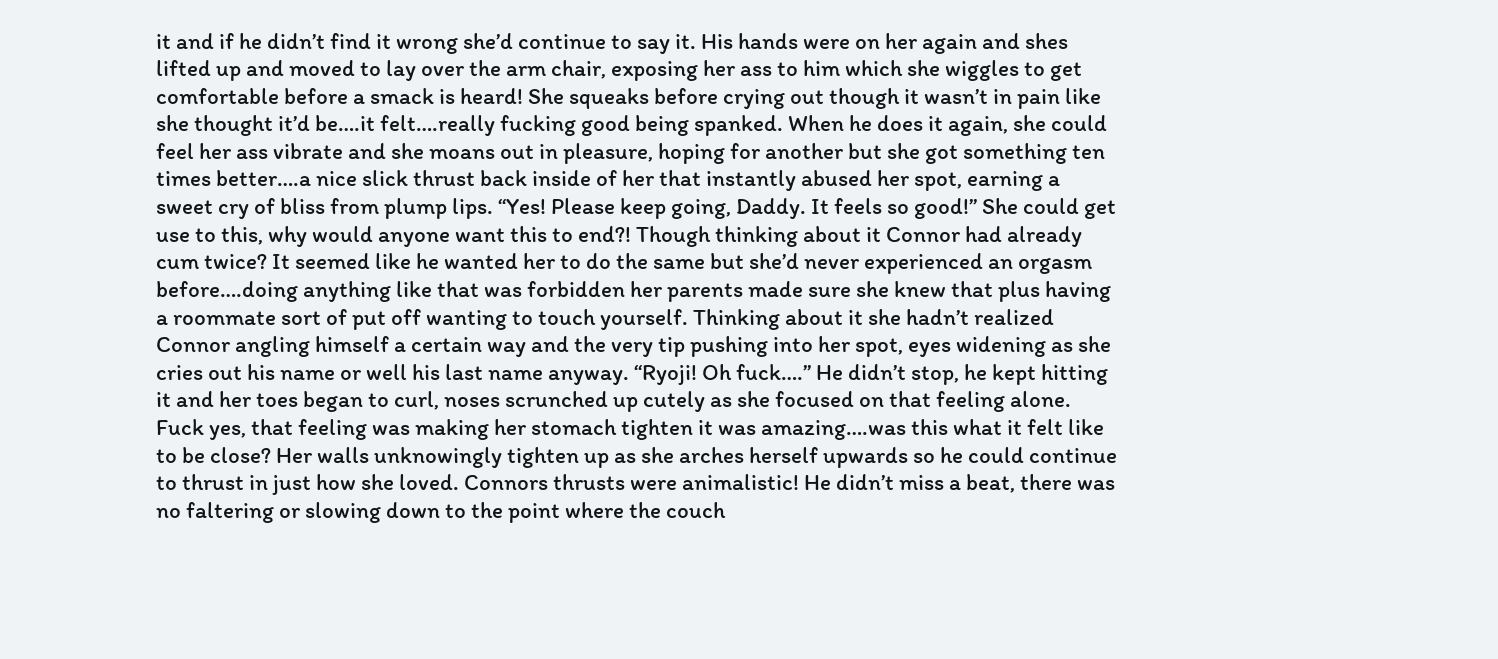it and if he didn’t find it wrong she’d continue to say it. His hands were on her again and shes lifted up and moved to lay over the arm chair, exposing her ass to him which she wiggles to get comfortable before a smack is heard! She squeaks before crying out though it wasn’t in pain like she thought it’d be….it felt….really fucking good being spanked. When he does it again, she could feel her ass vibrate and she moans out in pleasure, hoping for another but she got something ten times better….a nice slick thrust back inside of her that instantly abused her spot, earning a sweet cry of bliss from plump lips. “Yes! Please keep going, Daddy. It feels so good!” She could get use to this, why would anyone want this to end?! Though thinking about it Connor had already cum twice? It seemed like he wanted her to do the same but she’d never experienced an orgasm before….doing anything like that was forbidden her parents made sure she knew that plus having a roommate sort of put off wanting to touch yourself. Thinking about it she hadn’t realized Connor angling himself a certain way and the very tip pushing into her spot, eyes widening as she cries out his name or well his last name anyway. “Ryoji! Oh fuck….” He didn’t stop, he kept hitting it and her toes began to curl, noses scrunched up cutely as she focused on that feeling alone. Fuck yes, that feeling was making her stomach tighten it was amazing….was this what it felt like to be close? Her walls unknowingly tighten up as she arches herself upwards so he could continue to thrust in just how she loved. Connors thrusts were animalistic! He didn’t miss a beat, there was no faltering or slowing down to the point where the couch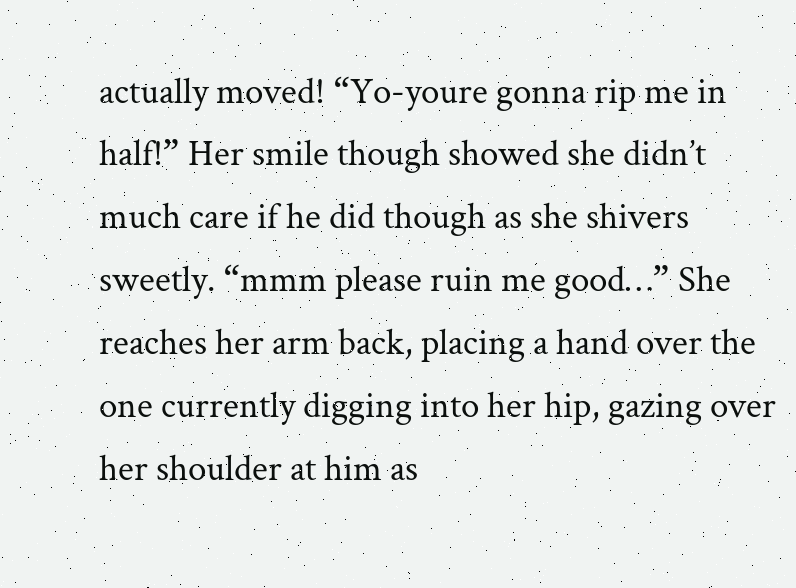actually moved! “Yo-youre gonna rip me in half!” Her smile though showed she didn’t much care if he did though as she shivers sweetly. “mmm please ruin me good…” She reaches her arm back, placing a hand over the one currently digging into her hip, gazing over her shoulder at him as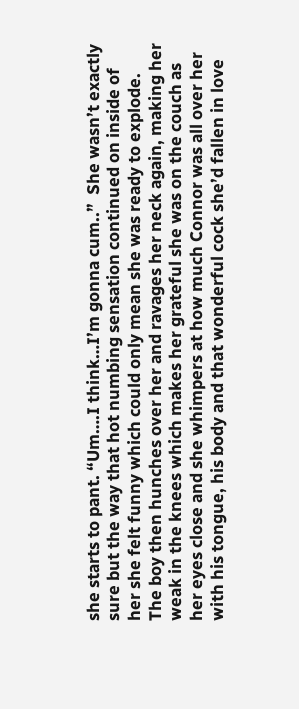she starts to pant. “Um….I think…I’m gonna cum..”  She wasn’t exactly sure but the way that hot numbing sensation continued on inside of her she felt funny which could only mean she was ready to explode. The boy then hunches over her and ravages her neck again, making her weak in the knees which makes her grateful she was on the couch as her eyes close and she whimpers at how much Connor was all over her with his tongue, his body and that wonderful cock she’d fallen in love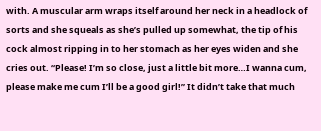with. A muscular arm wraps itself around her neck in a headlock of sorts and she squeals as she’s pulled up somewhat, the tip of his cock almost ripping in to her stomach as her eyes widen and she cries out. “Please! I’m so close, just a little bit more…I wanna cum, please make me cum I’ll be a good girl!” It didn’t take that much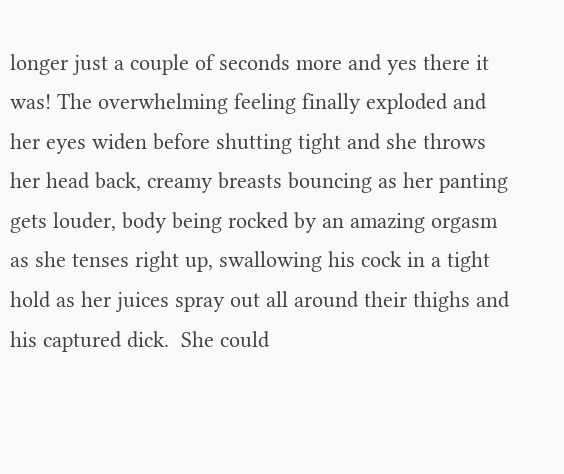longer just a couple of seconds more and yes there it was! The overwhelming feeling finally exploded and her eyes widen before shutting tight and she throws her head back, creamy breasts bouncing as her panting gets louder, body being rocked by an amazing orgasm as she tenses right up, swallowing his cock in a tight hold as her juices spray out all around their thighs and his captured dick.  She could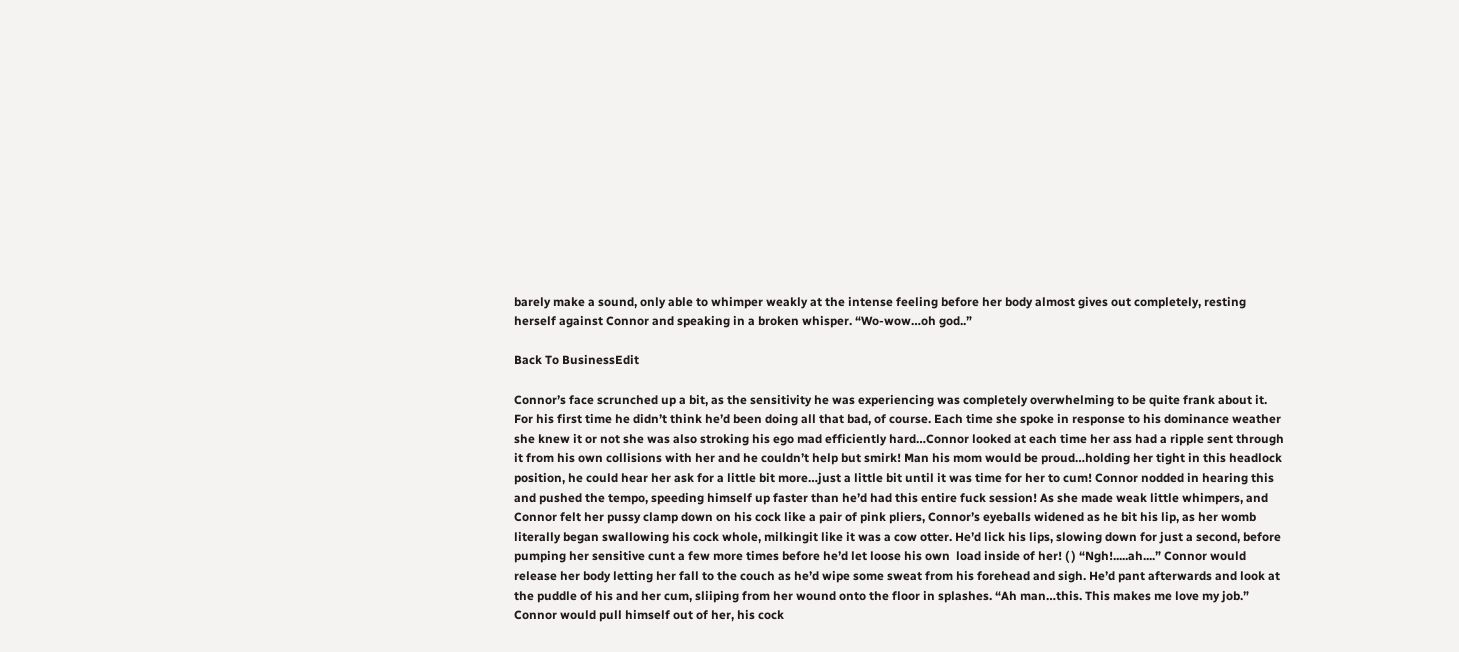barely make a sound, only able to whimper weakly at the intense feeling before her body almost gives out completely, resting herself against Connor and speaking in a broken whisper. “Wo-wow…oh god..”

Back To BusinessEdit

Connor’s face scrunched up a bit, as the sensitivity he was experiencing was completely overwhelming to be quite frank about it. For his first time he didn’t think he’d been doing all that bad, of course. Each time she spoke in response to his dominance weather she knew it or not she was also stroking his ego mad efficiently hard…Connor looked at each time her ass had a ripple sent through it from his own collisions with her and he couldn’t help but smirk! Man his mom would be proud…holding her tight in this headlock position, he could hear her ask for a little bit more…just a little bit until it was time for her to cum! Connor nodded in hearing this and pushed the tempo, speeding himself up faster than he’d had this entire fuck session! As she made weak little whimpers, and Connor felt her pussy clamp down on his cock like a pair of pink pliers, Connor’s eyeballs widened as he bit his lip, as her womb literally began swallowing his cock whole, milkingit like it was a cow otter. He’d lick his lips, slowing down for just a second, before pumping her sensitive cunt a few more times before he’d let loose his own  load inside of her! ( ) “Ngh!.....ah....” Connor would release her body letting her fall to the couch as he’d wipe some sweat from his forehead and sigh. He’d pant afterwards and look at the puddle of his and her cum, sliiping from her wound onto the floor in splashes. “Ah man…this. This makes me love my job.” Connor would pull himself out of her, his cock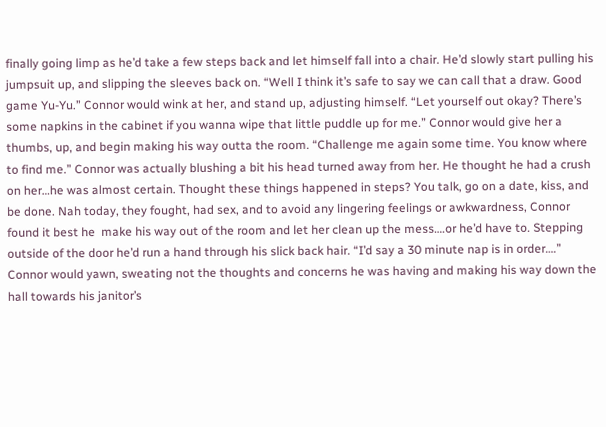finally going limp as he’d take a few steps back and let himself fall into a chair. He’d slowly start pulling his jumpsuit up, and slipping the sleeves back on. “Well I think it’s safe to say we can call that a draw. Good game Yu-Yu.” Connor would wink at her, and stand up, adjusting himself. “Let yourself out okay? There’s some napkins in the cabinet if you wanna wipe that little puddle up for me.” Connor would give her a thumbs, up, and begin making his way outta the room. “Challenge me again some time. You know where to find me.” Connor was actually blushing a bit his head turned away from her. He thought he had a crush on her…he was almost certain. Thought these things happened in steps? You talk, go on a date, kiss, and be done. Nah today, they fought, had sex, and to avoid any lingering feelings or awkwardness, Connor found it best he  make his way out of the room and let her clean up the mess….or he’d have to. Stepping  outside of the door he’d run a hand through his slick back hair. “I’d say a 30 minute nap is in order….” Connor would yawn, sweating not the thoughts and concerns he was having and making his way down the hall towards his janitor’s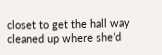closet to get the hall way cleaned up where she’d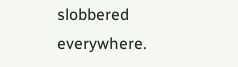slobbered everywhere.